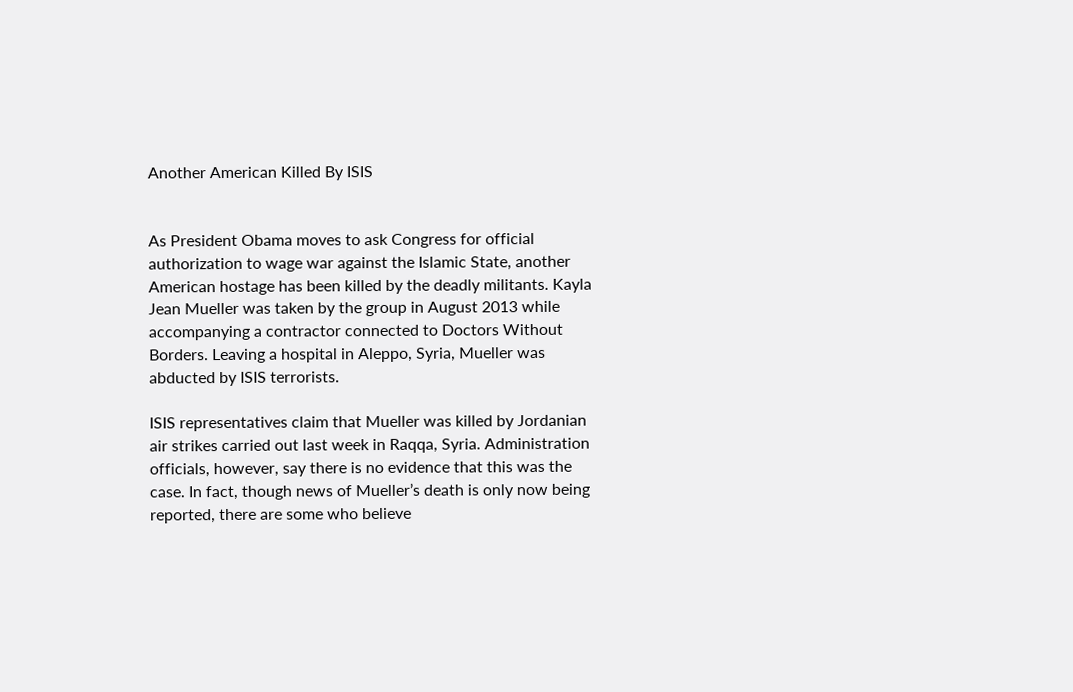Another American Killed By ISIS


As President Obama moves to ask Congress for official authorization to wage war against the Islamic State, another American hostage has been killed by the deadly militants. Kayla Jean Mueller was taken by the group in August 2013 while accompanying a contractor connected to Doctors Without Borders. Leaving a hospital in Aleppo, Syria, Mueller was abducted by ISIS terrorists.

ISIS representatives claim that Mueller was killed by Jordanian air strikes carried out last week in Raqqa, Syria. Administration officials, however, say there is no evidence that this was the case. In fact, though news of Mueller’s death is only now being reported, there are some who believe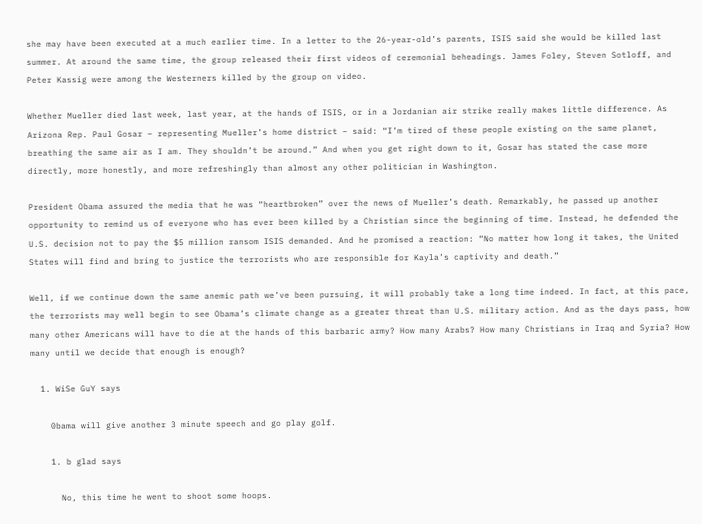she may have been executed at a much earlier time. In a letter to the 26-year-old’s parents, ISIS said she would be killed last summer. At around the same time, the group released their first videos of ceremonial beheadings. James Foley, Steven Sotloff, and Peter Kassig were among the Westerners killed by the group on video.

Whether Mueller died last week, last year, at the hands of ISIS, or in a Jordanian air strike really makes little difference. As Arizona Rep. Paul Gosar – representing Mueller’s home district – said: “I’m tired of these people existing on the same planet, breathing the same air as I am. They shouldn’t be around.” And when you get right down to it, Gosar has stated the case more directly, more honestly, and more refreshingly than almost any other politician in Washington.

President Obama assured the media that he was “heartbroken” over the news of Mueller’s death. Remarkably, he passed up another opportunity to remind us of everyone who has ever been killed by a Christian since the beginning of time. Instead, he defended the U.S. decision not to pay the $5 million ransom ISIS demanded. And he promised a reaction: “No matter how long it takes, the United States will find and bring to justice the terrorists who are responsible for Kayla’s captivity and death.”

Well, if we continue down the same anemic path we’ve been pursuing, it will probably take a long time indeed. In fact, at this pace, the terrorists may well begin to see Obama’s climate change as a greater threat than U.S. military action. And as the days pass, how many other Americans will have to die at the hands of this barbaric army? How many Arabs? How many Christians in Iraq and Syria? How many until we decide that enough is enough?

  1. WiSe GuY says

    0bama will give another 3 minute speech and go play golf.

    1. b glad says

      No, this time he went to shoot some hoops.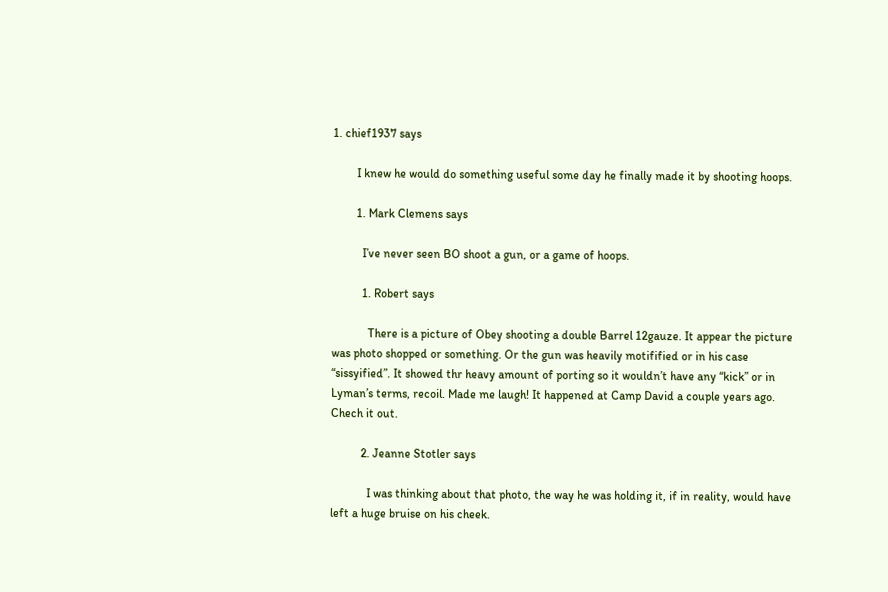1. chief1937 says

        I knew he would do something useful some day he finally made it by shooting hoops.

        1. Mark Clemens says

          I’ve never seen BO shoot a gun, or a game of hoops.

          1. Robert says

            There is a picture of Obey shooting a double Barrel 12gauze. It appear the picture was photo shopped or something. Or the gun was heavily motifified or in his case “sissyified”. It showed thr heavy amount of porting so it wouldn’t have any “kick” or in Lyman’s terms, recoil. Made me laugh! It happened at Camp David a couple years ago. Chech it out.

          2. Jeanne Stotler says

            I was thinking about that photo, the way he was holding it, if in reality, would have left a huge bruise on his cheek.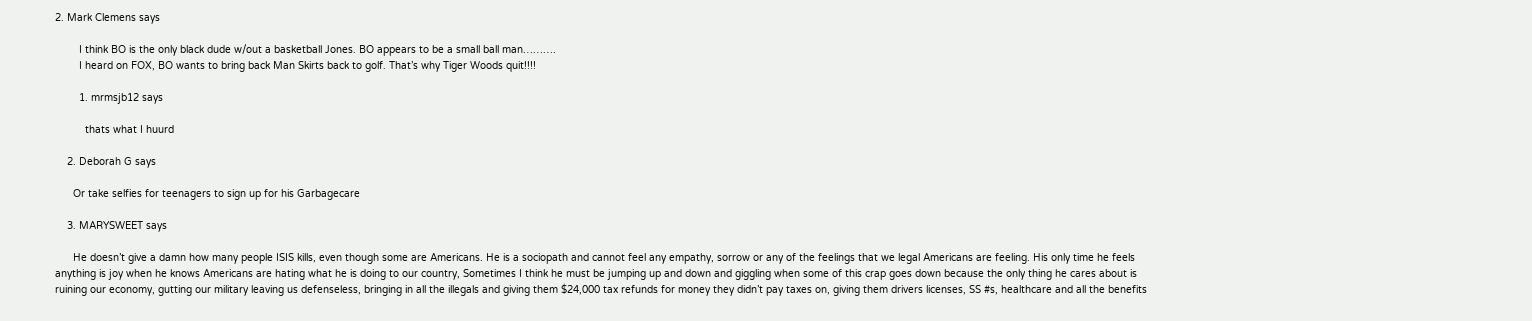2. Mark Clemens says

        I think BO is the only black dude w/out a basketball Jones. BO appears to be a small ball man……….
        I heard on FOX, BO wants to bring back Man Skirts back to golf. That’s why Tiger Woods quit!!!!

        1. mrmsjb12 says

          thats what I huurd

    2. Deborah G says

      Or take selfies for teenagers to sign up for his Garbagecare

    3. MARYSWEET says

      He doesn’t give a damn how many people ISIS kills, even though some are Americans. He is a sociopath and cannot feel any empathy, sorrow or any of the feelings that we legal Americans are feeling. His only time he feels anything is joy when he knows Americans are hating what he is doing to our country, Sometimes I think he must be jumping up and down and giggling when some of this crap goes down because the only thing he cares about is ruining our economy, gutting our military leaving us defenseless, bringing in all the illegals and giving them $24,000 tax refunds for money they didn’t pay taxes on, giving them drivers licenses, SS #s, healthcare and all the benefits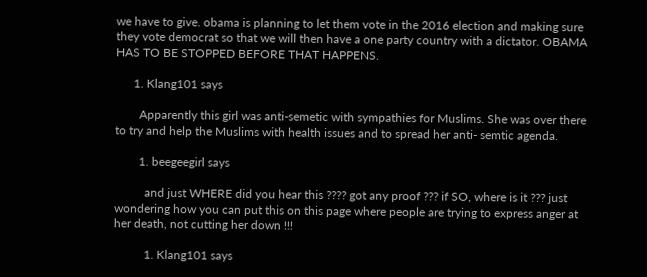we have to give. obama is planning to let them vote in the 2016 election and making sure they vote democrat so that we will then have a one party country with a dictator. OBAMA HAS TO BE STOPPED BEFORE THAT HAPPENS.

      1. Klang101 says

        Apparently this girl was anti-semetic with sympathies for Muslims. She was over there to try and help the Muslims with health issues and to spread her anti- semtic agenda.

        1. beegeegirl says

          and just WHERE did you hear this ???? got any proof ??? if SO, where is it ??? just wondering how you can put this on this page where people are trying to express anger at her death, not cutting her down !!!

          1. Klang101 says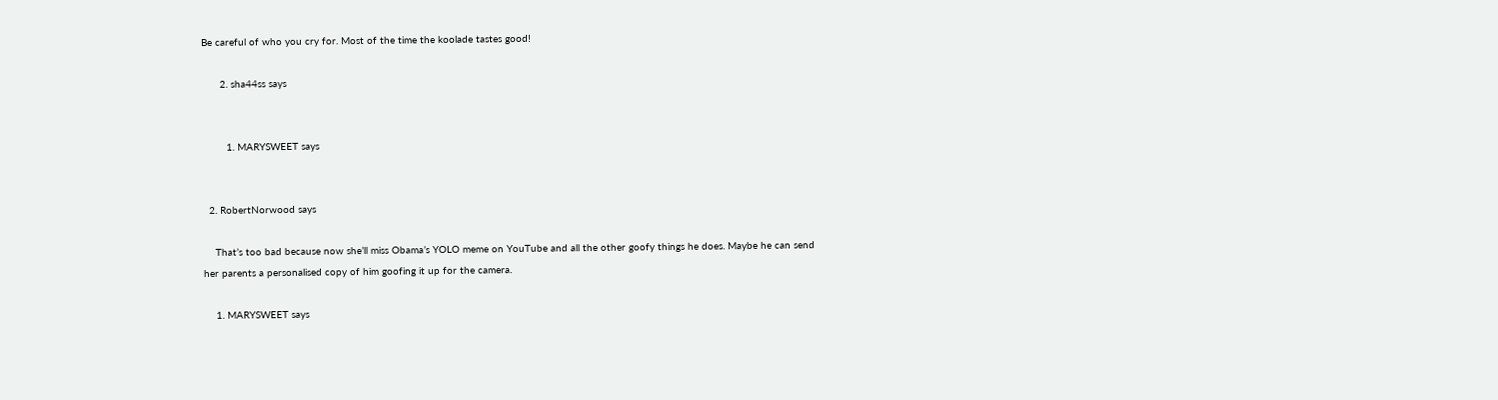Be careful of who you cry for. Most of the time the koolade tastes good!

      2. sha44ss says


        1. MARYSWEET says


  2. RobertNorwood says

    That’s too bad because now she’ll miss Obama’s YOLO meme on YouTube and all the other goofy things he does. Maybe he can send her parents a personalised copy of him goofing it up for the camera.

    1. MARYSWEET says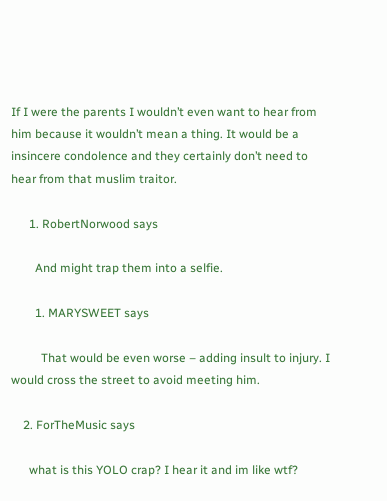If I were the parents I wouldn’t even want to hear from him because it wouldn’t mean a thing. It would be a insincere condolence and they certainly don’t need to hear from that muslim traitor.

      1. RobertNorwood says

        And might trap them into a selfie.

        1. MARYSWEET says

          That would be even worse – adding insult to injury. I would cross the street to avoid meeting him.

    2. ForTheMusic says

      what is this YOLO crap? I hear it and im like wtf?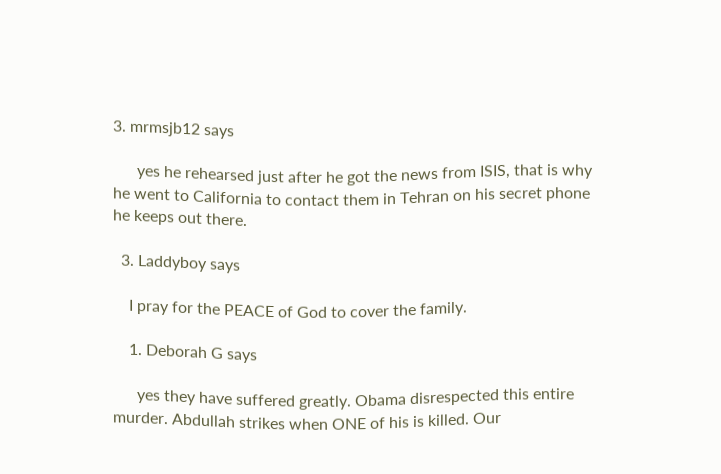3. mrmsjb12 says

      yes he rehearsed just after he got the news from ISIS, that is why he went to California to contact them in Tehran on his secret phone he keeps out there.

  3. Laddyboy says

    I pray for the PEACE of God to cover the family.

    1. Deborah G says

      yes they have suffered greatly. Obama disrespected this entire murder. Abdullah strikes when ONE of his is killed. Our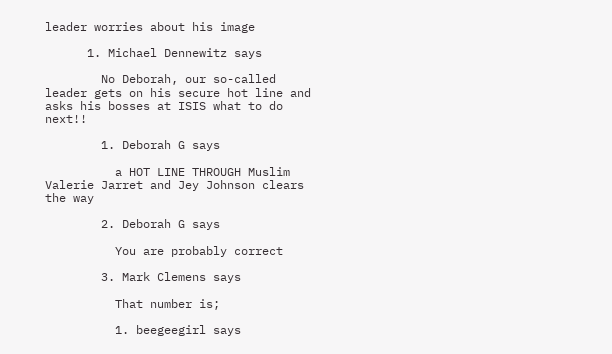leader worries about his image

      1. Michael Dennewitz says

        No Deborah, our so-called leader gets on his secure hot line and asks his bosses at ISIS what to do next!!

        1. Deborah G says

          a HOT LINE THROUGH Muslim Valerie Jarret and Jey Johnson clears the way

        2. Deborah G says

          You are probably correct

        3. Mark Clemens says

          That number is;

          1. beegeegirl says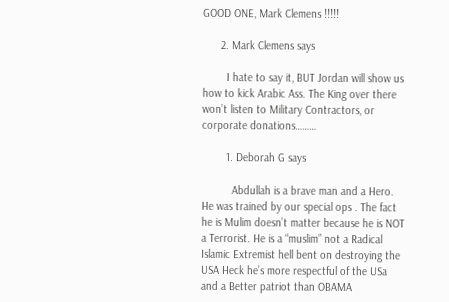GOOD ONE, Mark Clemens !!!!!

      2. Mark Clemens says

        I hate to say it, BUT Jordan will show us how to kick Arabic Ass. The King over there won’t listen to Military Contractors, or corporate donations………

        1. Deborah G says

          Abdullah is a brave man and a Hero. He was trained by our special ops . The fact he is Mulim doesn’t matter because he is NOT a Terrorist. He is a “muslim” not a Radical Islamic Extremist hell bent on destroying the USA Heck he’s more respectful of the USa and a Better patriot than OBAMA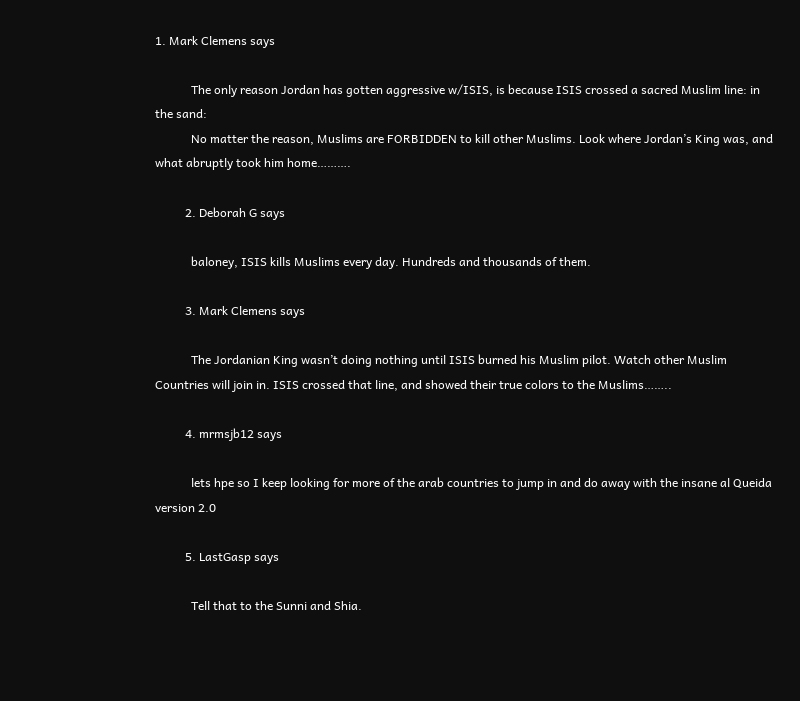1. Mark Clemens says

            The only reason Jordan has gotten aggressive w/ISIS, is because ISIS crossed a sacred Muslim line: in the sand:
            No matter the reason, Muslims are FORBIDDEN to kill other Muslims. Look where Jordan’s King was, and what abruptly took him home……….

          2. Deborah G says

            baloney, ISIS kills Muslims every day. Hundreds and thousands of them.

          3. Mark Clemens says

            The Jordanian King wasn’t doing nothing until ISIS burned his Muslim pilot. Watch other Muslim Countries will join in. ISIS crossed that line, and showed their true colors to the Muslims……..

          4. mrmsjb12 says

            lets hpe so I keep looking for more of the arab countries to jump in and do away with the insane al Queida version 2.0

          5. LastGasp says

            Tell that to the Sunni and Shia.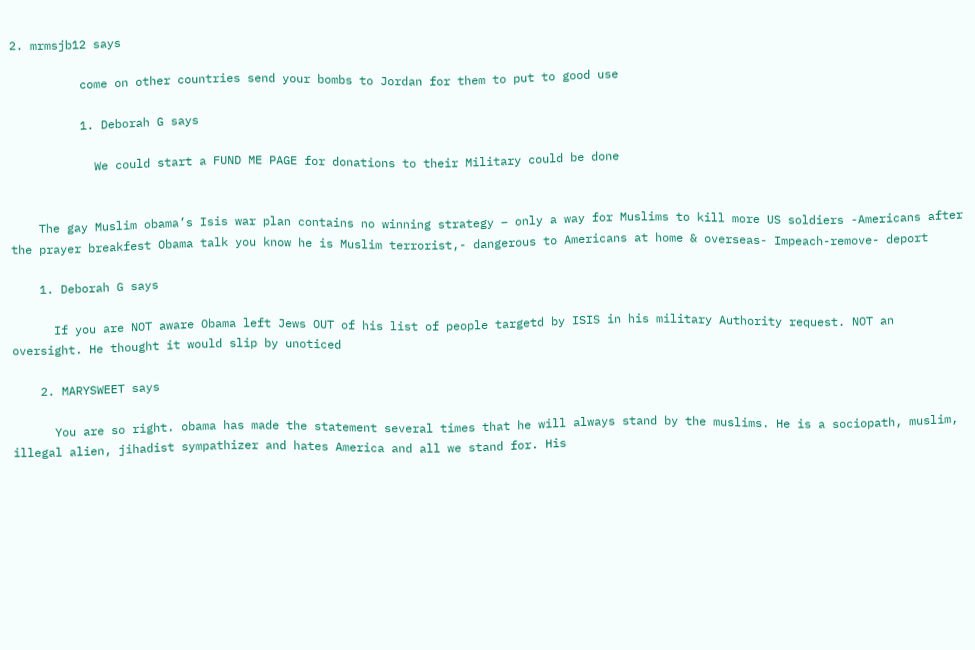2. mrmsjb12 says

          come on other countries send your bombs to Jordan for them to put to good use

          1. Deborah G says

            We could start a FUND ME PAGE for donations to their Military could be done


    The gay Muslim obama’s Isis war plan contains no winning strategy – only a way for Muslims to kill more US soldiers -Americans after the prayer breakfest Obama talk you know he is Muslim terrorist,- dangerous to Americans at home & overseas- Impeach-remove- deport

    1. Deborah G says

      If you are NOT aware Obama left Jews OUT of his list of people targetd by ISIS in his military Authority request. NOT an oversight. He thought it would slip by unoticed

    2. MARYSWEET says

      You are so right. obama has made the statement several times that he will always stand by the muslims. He is a sociopath, muslim, illegal alien, jihadist sympathizer and hates America and all we stand for. His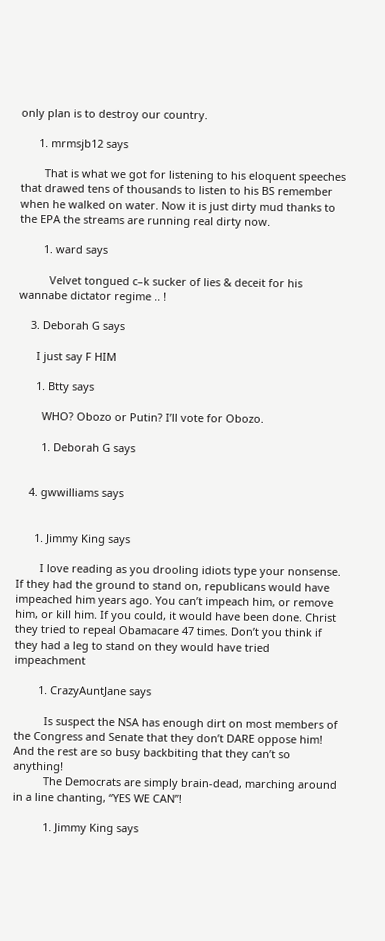only plan is to destroy our country.

      1. mrmsjb12 says

        That is what we got for listening to his eloquent speeches that drawed tens of thousands to listen to his BS remember when he walked on water. Now it is just dirty mud thanks to the EPA the streams are running real dirty now.

        1. ward says

          Velvet tongued c–k sucker of lies & deceit for his wannabe dictator regime .. !

    3. Deborah G says

      I just say F HIM

      1. Btty says

        WHO? Obozo or Putin? I’ll vote for Obozo.

        1. Deborah G says


    4. gwwilliams says


      1. Jimmy King says

        I love reading as you drooling idiots type your nonsense. If they had the ground to stand on, republicans would have impeached him years ago. You can’t impeach him, or remove him, or kill him. If you could, it would have been done. Christ they tried to repeal Obamacare 47 times. Don’t you think if they had a leg to stand on they would have tried impeachment

        1. CrazyAuntJane says

          Is suspect the NSA has enough dirt on most members of the Congress and Senate that they don’t DARE oppose him! And the rest are so busy backbiting that they can’t so anything!
          The Democrats are simply brain-dead, marching around in a line chanting, “YES WE CAN”!

          1. Jimmy King says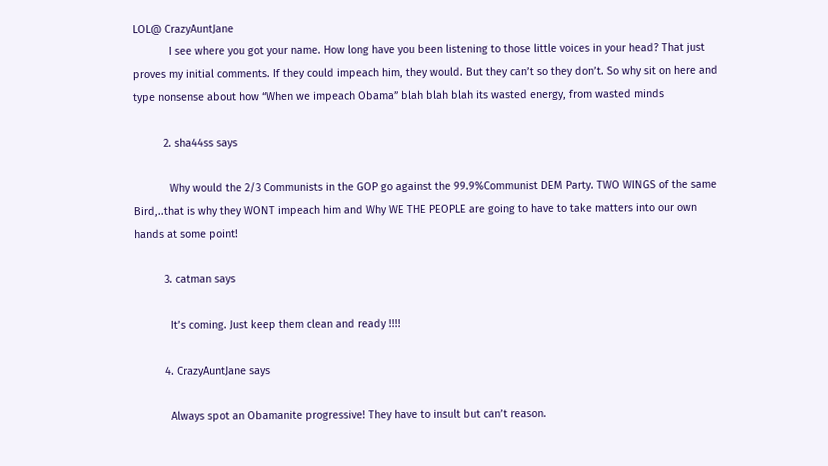LOL@ CrazyAuntJane
            I see where you got your name. How long have you been listening to those little voices in your head? That just proves my initial comments. If they could impeach him, they would. But they can’t so they don’t. So why sit on here and type nonsense about how “When we impeach Obama” blah blah blah its wasted energy, from wasted minds

          2. sha44ss says

            Why would the 2/3 Communists in the GOP go against the 99.9%Communist DEM Party. TWO WINGS of the same Bird,..that is why they WONT impeach him and Why WE THE PEOPLE are going to have to take matters into our own hands at some point!

          3. catman says

            It’s coming. Just keep them clean and ready !!!!

          4. CrazyAuntJane says

            Always spot an Obamanite progressive! They have to insult but can’t reason.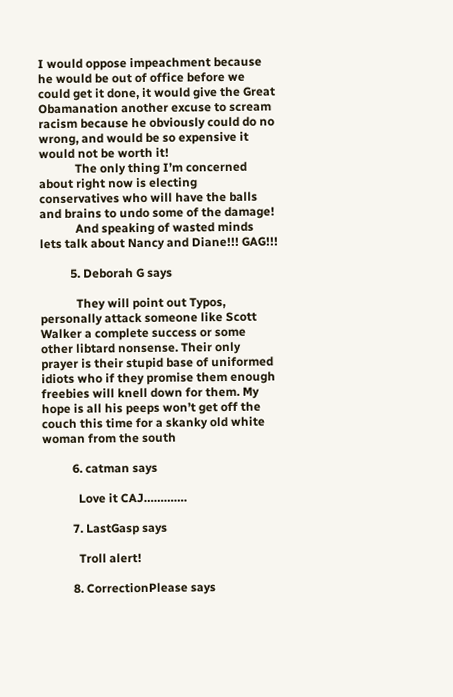I would oppose impeachment because he would be out of office before we could get it done, it would give the Great Obamanation another excuse to scream racism because he obviously could do no wrong, and would be so expensive it would not be worth it!
            The only thing I’m concerned about right now is electing conservatives who will have the balls and brains to undo some of the damage!
            And speaking of wasted minds lets talk about Nancy and Diane!!! GAG!!!

          5. Deborah G says

            They will point out Typos, personally attack someone like Scott Walker a complete success or some other libtard nonsense. Their only prayer is their stupid base of uniformed idiots who if they promise them enough freebies will knell down for them. My hope is all his peeps won’t get off the couch this time for a skanky old white woman from the south

          6. catman says

            Love it CAJ………….

          7. LastGasp says

            Troll alert!

          8. CorrectionPlease says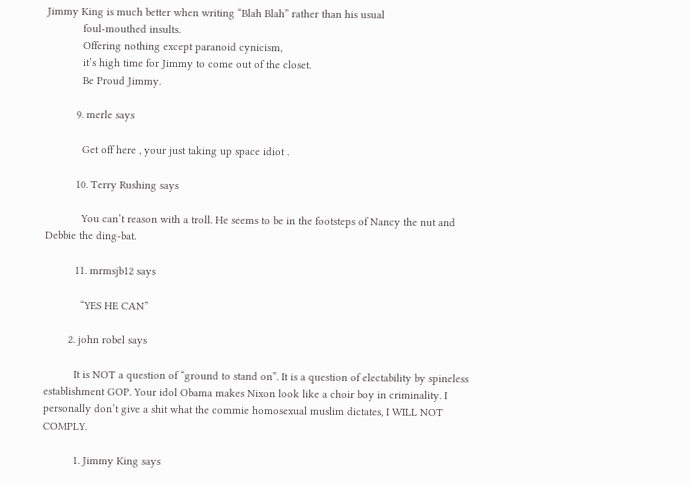Jimmy King is much better when writing “Blah Blah” rather than his usual
            foul-mouthed insults.
            Offering nothing except paranoid cynicism,
            it’s high time for Jimmy to come out of the closet.
            Be Proud Jimmy.

          9. merle says

            Get off here , your just taking up space idiot .

          10. Terry Rushing says

            You can’t reason with a troll. He seems to be in the footsteps of Nancy the nut and Debbie the ding-bat.

          11. mrmsjb12 says

            “YES HE CAN”

        2. john robel says

          It is NOT a question of “ground to stand on”. It is a question of electability by spineless establishment GOP. Your idol Obama makes Nixon look like a choir boy in criminality. I personally don’t give a shit what the commie homosexual muslim dictates, I WILL NOT COMPLY.

          1. Jimmy King says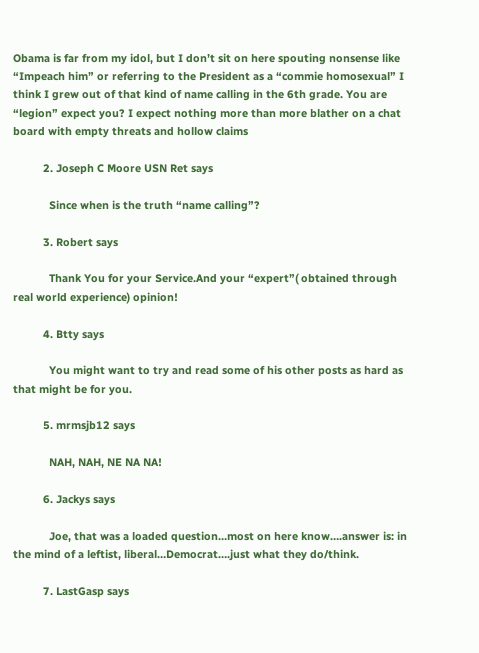Obama is far from my idol, but I don’t sit on here spouting nonsense like “Impeach him” or referring to the President as a “commie homosexual” I think I grew out of that kind of name calling in the 6th grade. You are “legion” expect you? I expect nothing more than more blather on a chat board with empty threats and hollow claims

          2. Joseph C Moore USN Ret says

            Since when is the truth “name calling”?

          3. Robert says

            Thank You for your Service.And your “expert”( obtained through real world experience) opinion!

          4. Btty says

            You might want to try and read some of his other posts as hard as that might be for you.

          5. mrmsjb12 says

            NAH, NAH, NE NA NA!

          6. Jackys says

            Joe, that was a loaded question…most on here know….answer is: in the mind of a leftist, liberal…Democrat….just what they do/think.

          7. LastGasp says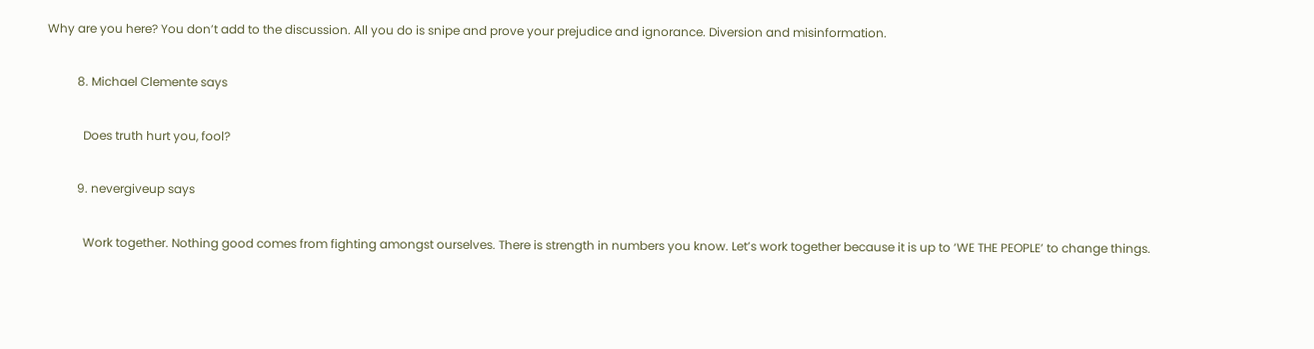Why are you here? You don’t add to the discussion. All you do is snipe and prove your prejudice and ignorance. Diversion and misinformation.

          8. Michael Clemente says

            Does truth hurt you, fool?

          9. nevergiveup says

            Work together. Nothing good comes from fighting amongst ourselves. There is strength in numbers you know. Let’s work together because it is up to ‘WE THE PEOPLE’ to change things.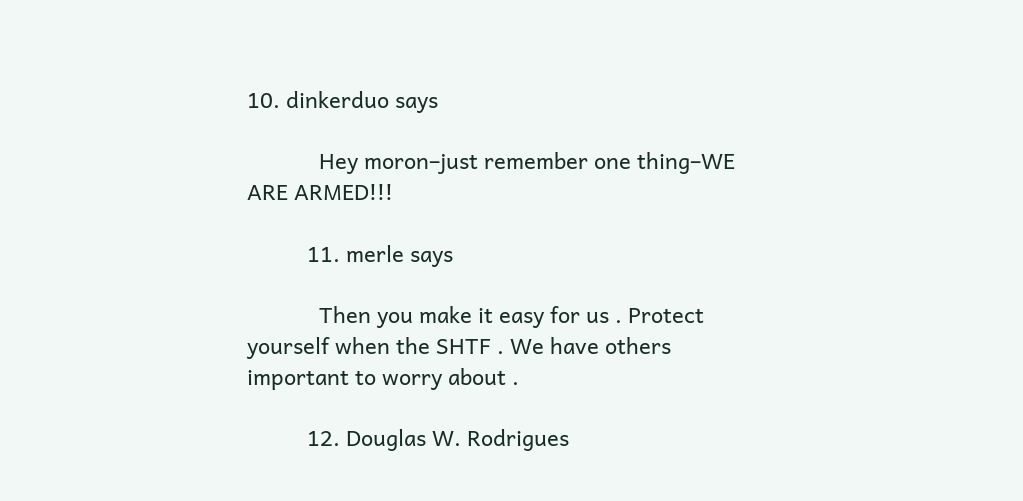10. dinkerduo says

            Hey moron–just remember one thing–WE ARE ARMED!!!

          11. merle says

            Then you make it easy for us . Protect yourself when the SHTF . We have others important to worry about .

          12. Douglas W. Rodrigues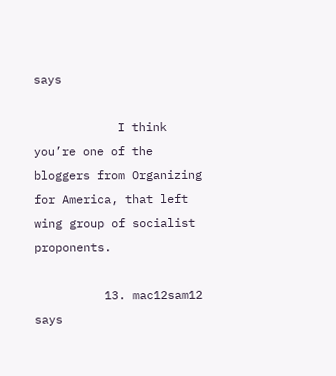says

            I think you’re one of the bloggers from Organizing for America, that left wing group of socialist proponents.

          13. mac12sam12 says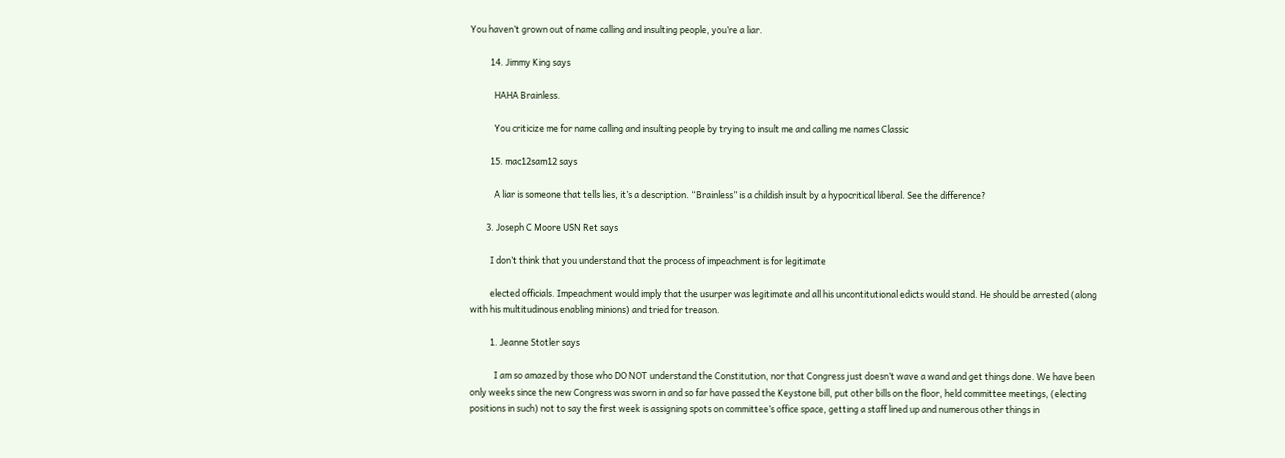You haven’t grown out of name calling and insulting people, you’re a liar.

          14. Jimmy King says

            HAHA Brainless.

            You criticize me for name calling and insulting people by trying to insult me and calling me names Classic

          15. mac12sam12 says

            A liar is someone that tells lies, it’s a description. “Brainless” is a childish insult by a hypocritical liberal. See the difference?

        3. Joseph C Moore USN Ret says

          I don’t think that you understand that the process of impeachment is for legitimate

          elected officials. Impeachment would imply that the usurper was legitimate and all his uncontitutional edicts would stand. He should be arrested (along with his multitudinous enabling minions) and tried for treason.

          1. Jeanne Stotler says

            I am so amazed by those who DO NOT understand the Constitution, nor that Congress just doesn’t wave a wand and get things done. We have been only weeks since the new Congress was sworn in and so far have passed the Keystone bill, put other bills on the floor, held committee meetings, (electing positions in such) not to say the first week is assigning spots on committee’s office space, getting a staff lined up and numerous other things in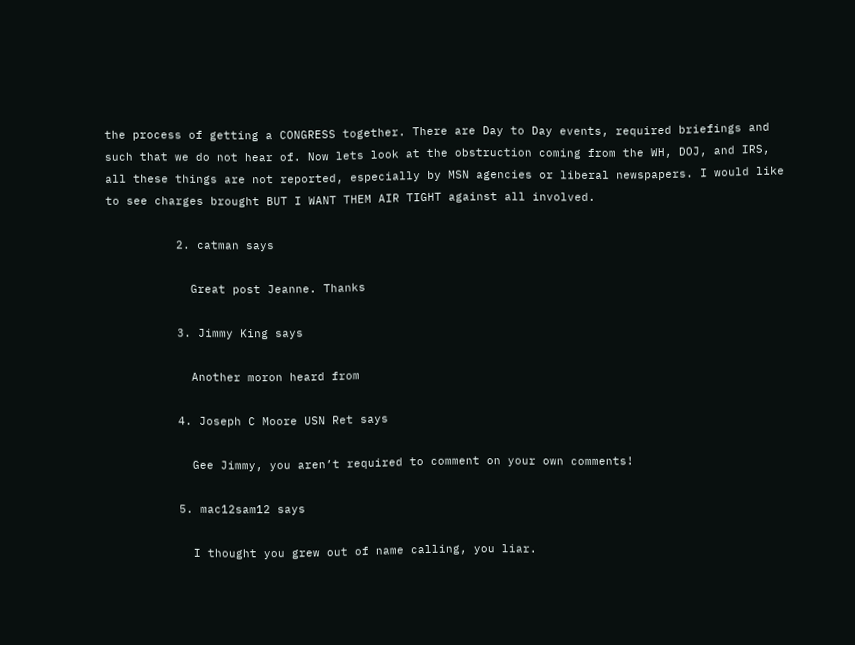the process of getting a CONGRESS together. There are Day to Day events, required briefings and such that we do not hear of. Now lets look at the obstruction coming from the WH, DOJ, and IRS, all these things are not reported, especially by MSN agencies or liberal newspapers. I would like to see charges brought BUT I WANT THEM AIR TIGHT against all involved.

          2. catman says

            Great post Jeanne. Thanks

          3. Jimmy King says

            Another moron heard from

          4. Joseph C Moore USN Ret says

            Gee Jimmy, you aren’t required to comment on your own comments!

          5. mac12sam12 says

            I thought you grew out of name calling, you liar.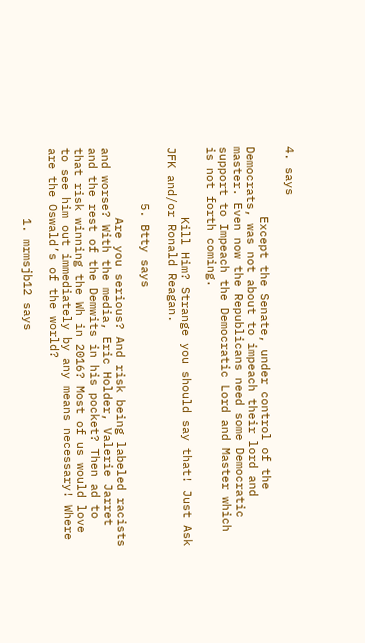4. says

          Except the Senate, under control of the Democrats, was not about to impeach their lord and master. Even now the Republicans need some Democratic support to Impeach the Democratic Lord and Master which is not forth coming.

          Kill Him? Strange you should say that! Just Ask JFK and/or Ronald Reagan.

        5. Btty says

          Are you serious? And risk being labeled racists and worse? With the media, Eric Holder, Valerie Jarret and the rest of the Demwits in his pocket? Then ad to that risk winning the Wh in 2016? Most of us would love to see him out immediately by any means necessary! Where are the Oswald’s of the world?

          1. mrmsjb12 says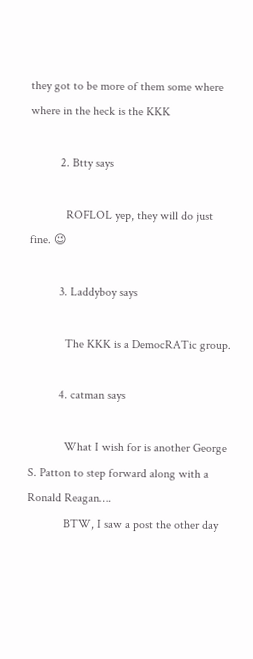they got to be more of them some where where in the heck is the KKK

          2. Btty says

            ROFLOL yep, they will do just fine. 😉

          3. Laddyboy says

            The KKK is a DemocRATic group.

          4. catman says

            What I wish for is another George S. Patton to step forward along with a Ronald Reagan….
            BTW, I saw a post the other day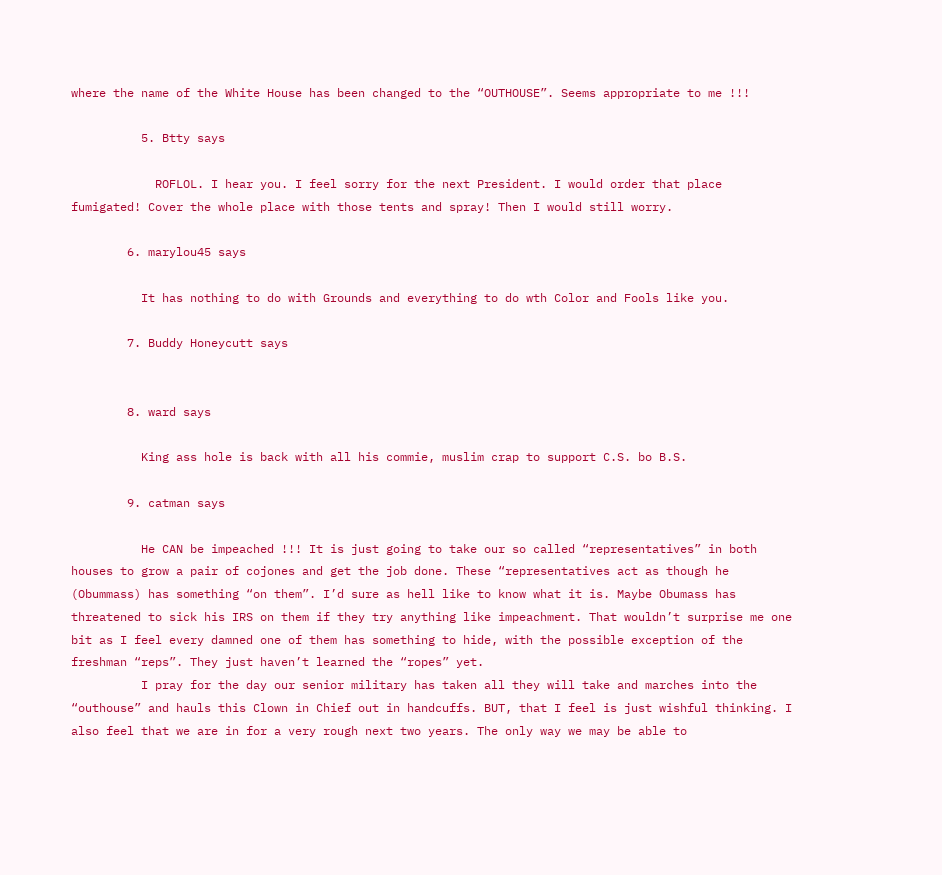where the name of the White House has been changed to the “OUTHOUSE”. Seems appropriate to me !!!

          5. Btty says

            ROFLOL. I hear you. I feel sorry for the next President. I would order that place fumigated! Cover the whole place with those tents and spray! Then I would still worry.

        6. marylou45 says

          It has nothing to do with Grounds and everything to do wth Color and Fools like you.

        7. Buddy Honeycutt says


        8. ward says

          King ass hole is back with all his commie, muslim crap to support C.S. bo B.S.

        9. catman says

          He CAN be impeached !!! It is just going to take our so called “representatives” in both houses to grow a pair of cojones and get the job done. These “representatives act as though he (Obummass) has something “on them”. I’d sure as hell like to know what it is. Maybe Obumass has threatened to sick his IRS on them if they try anything like impeachment. That wouldn’t surprise me one bit as I feel every damned one of them has something to hide, with the possible exception of the freshman “reps”. They just haven’t learned the “ropes” yet.
          I pray for the day our senior military has taken all they will take and marches into the “outhouse” and hauls this Clown in Chief out in handcuffs. BUT, that I feel is just wishful thinking. I also feel that we are in for a very rough next two years. The only way we may be able to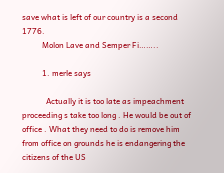save what is left of our country is a second 1776.
          Molon Lave and Semper Fi……..

          1. merle says

            Actually it is too late as impeachment proceeding s take too long . He would be out of office . What they need to do is remove him from office on grounds he is endangering the citizens of the US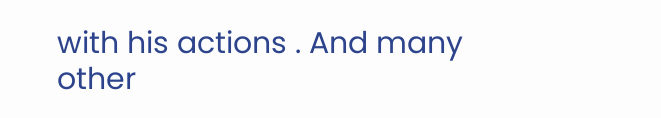with his actions . And many other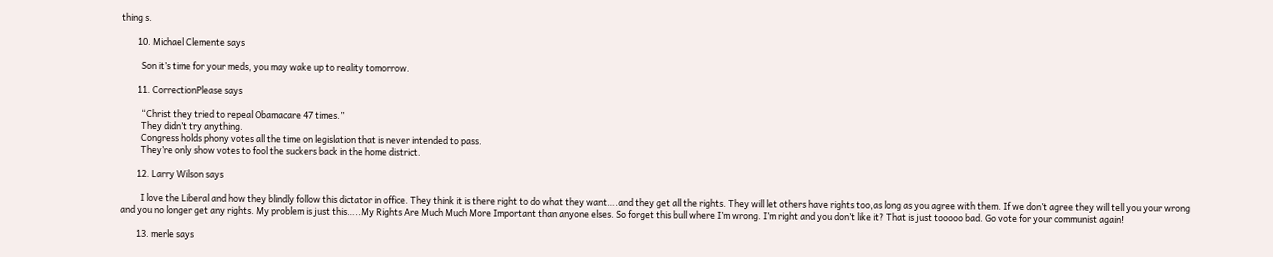thing s.

        10. Michael Clemente says

          Son it’s time for your meds, you may wake up to reality tomorrow.

        11. CorrectionPlease says

          “Christ they tried to repeal Obamacare 47 times.”
          They didn’t try anything.
          Congress holds phony votes all the time on legislation that is never intended to pass.
          They’re only show votes to fool the suckers back in the home district.

        12. Larry Wilson says

          I love the Liberal and how they blindly follow this dictator in office. They think it is there right to do what they want….and they get all the rights. They will let others have rights too,as long as you agree with them. If we don’t agree they will tell you your wrong and you no longer get any rights. My problem is just this…..My Rights Are Much Much More Important than anyone elses. So forget this bull where I’m wrong. I’m right and you don’t like it? That is just tooooo bad. Go vote for your communist again!

        13. merle says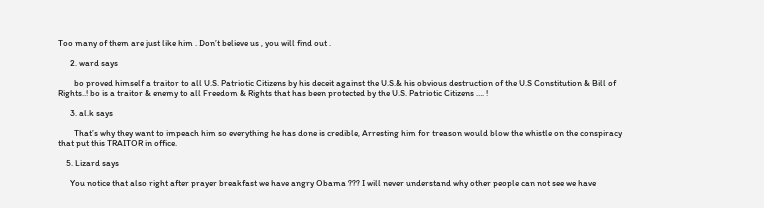Too many of them are just like him . Don’t believe us , you will find out .

      2. ward says

        bo proved himself a traitor to all U.S. Patriotic Citizens by his deceit against the U.S.& his obvious destruction of the U.S Constitution & Bill of Rights..! bo is a traitor & enemy to all Freedom & Rights that has been protected by the U.S. Patriotic Citizens …. !

      3. al.k says

        That’s why they want to impeach him so everything he has done is credible, Arresting him for treason would blow the whistle on the conspiracy that put this TRAITOR in office.

    5. Lizard says

      You notice that also right after prayer breakfast we have angry Obama ??? I will never understand why other people can not see we have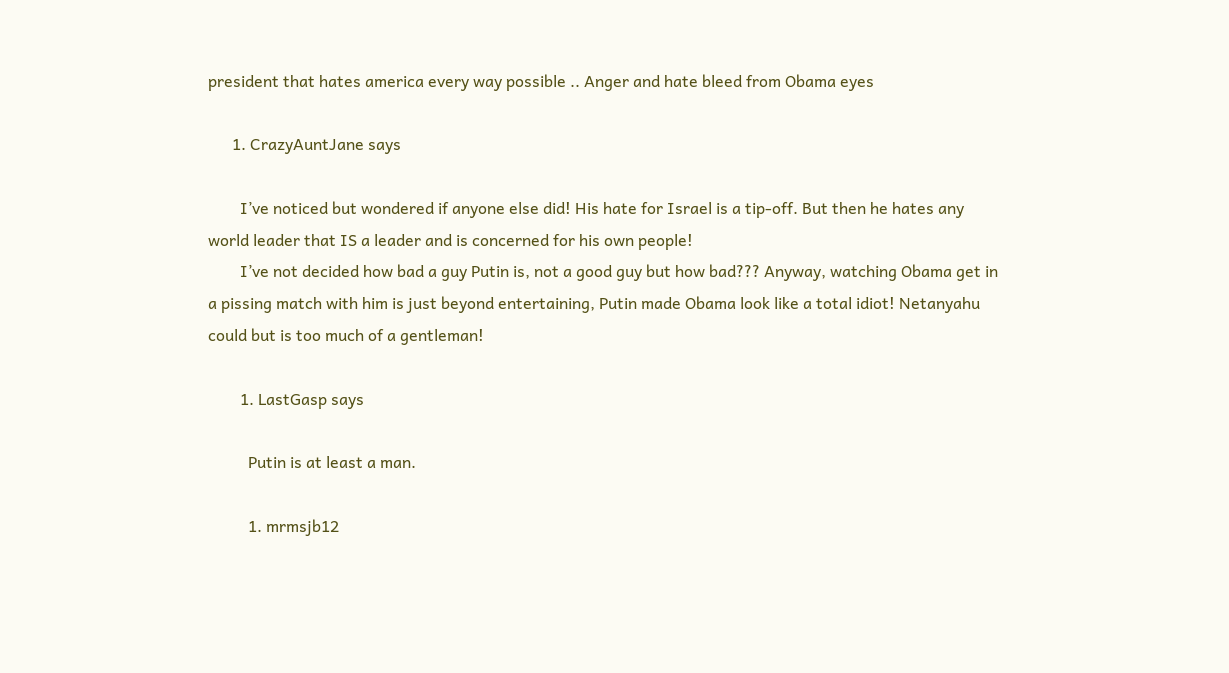president that hates america every way possible .. Anger and hate bleed from Obama eyes

      1. CrazyAuntJane says

        I’ve noticed but wondered if anyone else did! His hate for Israel is a tip-off. But then he hates any world leader that IS a leader and is concerned for his own people!
        I’ve not decided how bad a guy Putin is, not a good guy but how bad??? Anyway, watching Obama get in a pissing match with him is just beyond entertaining, Putin made Obama look like a total idiot! Netanyahu could but is too much of a gentleman!

        1. LastGasp says

          Putin is at least a man.

          1. mrmsjb12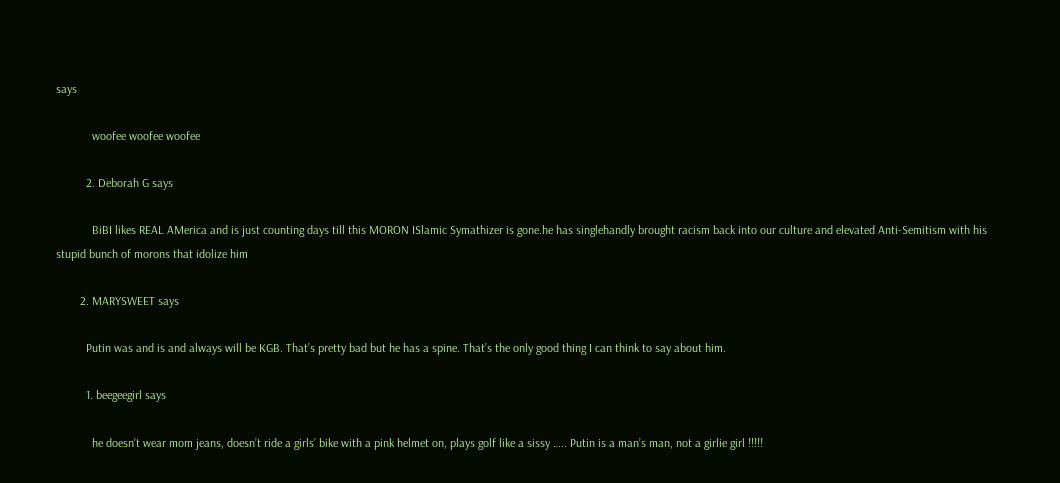says

            woofee woofee woofee

          2. Deborah G says

            BiBI likes REAL AMerica and is just counting days till this MORON ISlamic Symathizer is gone.he has singlehandly brought racism back into our culture and elevated Anti-Semitism with his stupid bunch of morons that idolize him

        2. MARYSWEET says

          Putin was and is and always will be KGB. That’s pretty bad but he has a spine. That’s the only good thing I can think to say about him.

          1. beegeegirl says

            he doesn’t wear mom jeans, doesn’t ride a girls’ bike with a pink helmet on, plays golf like a sissy ….. Putin is a man’s man, not a girlie girl !!!!!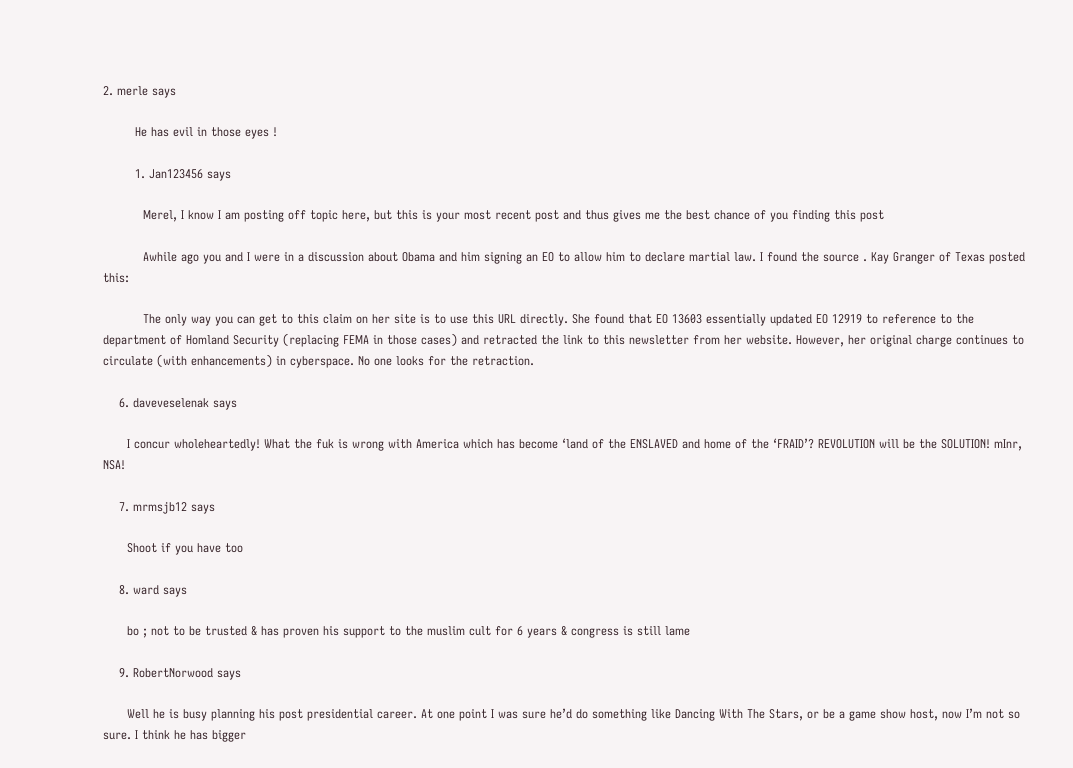2. merle says

        He has evil in those eyes !

        1. Jan123456 says

          Merel, I know I am posting off topic here, but this is your most recent post and thus gives me the best chance of you finding this post

          Awhile ago you and I were in a discussion about Obama and him signing an EO to allow him to declare martial law. I found the source . Kay Granger of Texas posted this:

          The only way you can get to this claim on her site is to use this URL directly. She found that EO 13603 essentially updated EO 12919 to reference to the department of Homland Security (replacing FEMA in those cases) and retracted the link to this newsletter from her website. However, her original charge continues to circulate (with enhancements) in cyberspace. No one looks for the retraction.

    6. daveveselenak says

      I concur wholeheartedly! What the fuk is wrong with America which has become ‘land of the ENSLAVED and home of the ‘FRAID’? REVOLUTION will be the SOLUTION! mInr, NSA!

    7. mrmsjb12 says

      Shoot if you have too

    8. ward says

      bo ; not to be trusted & has proven his support to the muslim cult for 6 years & congress is still lame

    9. RobertNorwood says

      Well he is busy planning his post presidential career. At one point I was sure he’d do something like Dancing With The Stars, or be a game show host, now I’m not so sure. I think he has bigger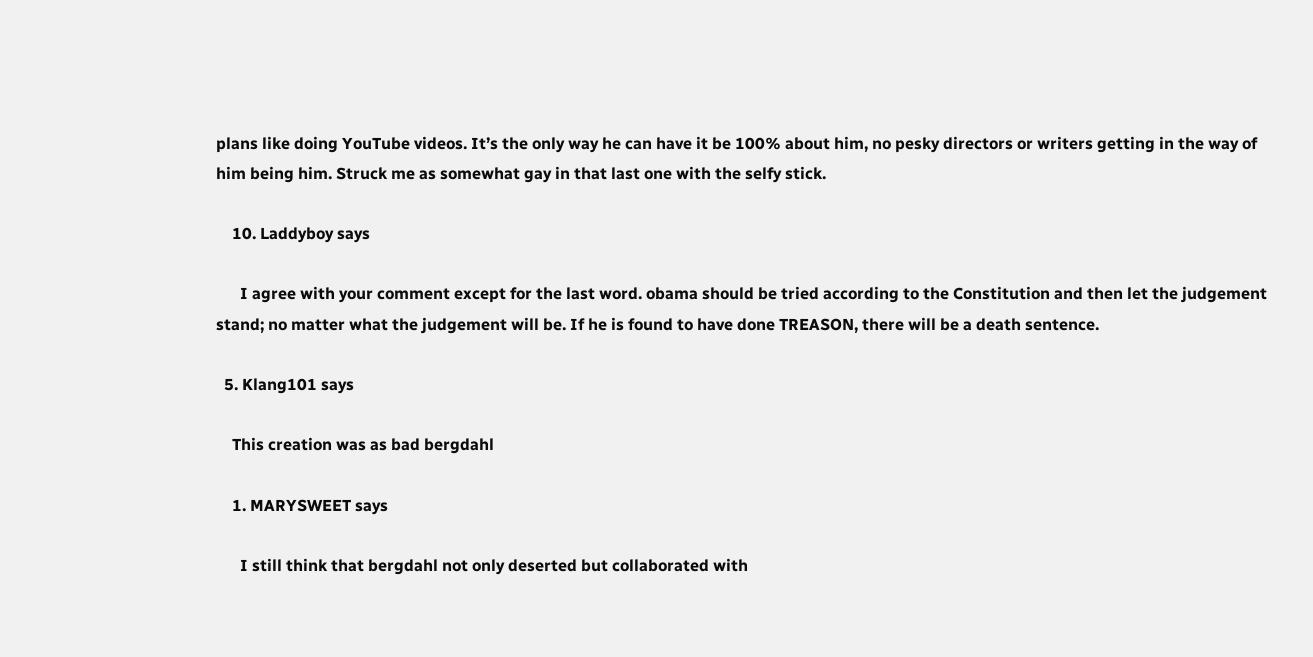plans like doing YouTube videos. It’s the only way he can have it be 100% about him, no pesky directors or writers getting in the way of him being him. Struck me as somewhat gay in that last one with the selfy stick.

    10. Laddyboy says

      I agree with your comment except for the last word. obama should be tried according to the Constitution and then let the judgement stand; no matter what the judgement will be. If he is found to have done TREASON, there will be a death sentence.

  5. Klang101 says

    This creation was as bad bergdahl

    1. MARYSWEET says

      I still think that bergdahl not only deserted but collaborated with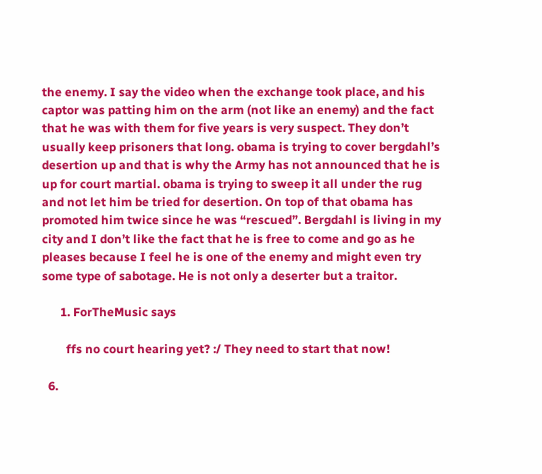the enemy. I say the video when the exchange took place, and his captor was patting him on the arm (not like an enemy) and the fact that he was with them for five years is very suspect. They don’t usually keep prisoners that long. obama is trying to cover bergdahl’s desertion up and that is why the Army has not announced that he is up for court martial. obama is trying to sweep it all under the rug and not let him be tried for desertion. On top of that obama has promoted him twice since he was “rescued”. Bergdahl is living in my city and I don’t like the fact that he is free to come and go as he pleases because I feel he is one of the enemy and might even try some type of sabotage. He is not only a deserter but a traitor.

      1. ForTheMusic says

        ffs no court hearing yet? :/ They need to start that now!

  6.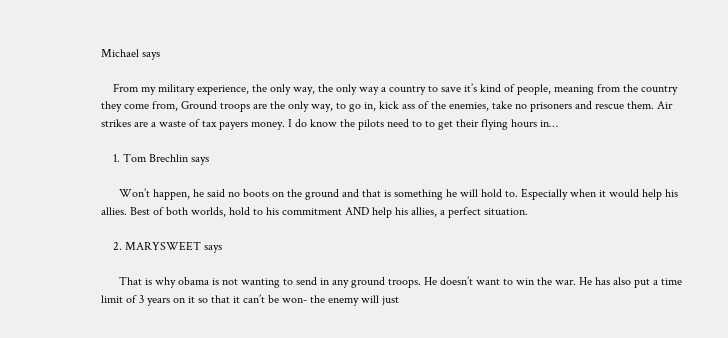Michael says

    From my military experience, the only way, the only way a country to save it’s kind of people, meaning from the country they come from, Ground troops are the only way, to go in, kick ass of the enemies, take no prisoners and rescue them. Air strikes are a waste of tax payers money. I do know the pilots need to to get their flying hours in…

    1. Tom Brechlin says

      Won’t happen, he said no boots on the ground and that is something he will hold to. Especially when it would help his allies. Best of both worlds, hold to his commitment AND help his allies, a perfect situation.

    2. MARYSWEET says

      That is why obama is not wanting to send in any ground troops. He doesn’t want to win the war. He has also put a time limit of 3 years on it so that it can’t be won- the enemy will just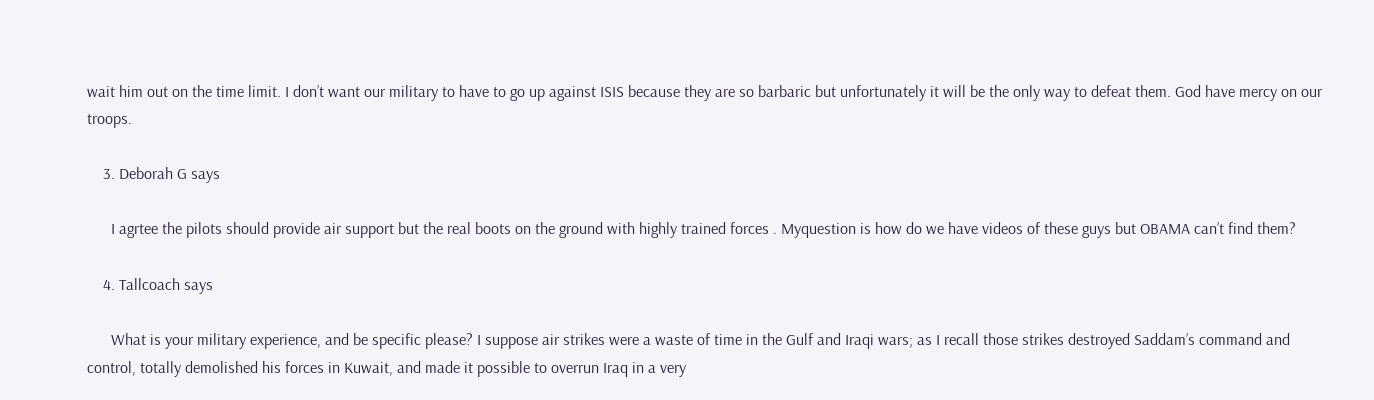wait him out on the time limit. I don’t want our military to have to go up against ISIS because they are so barbaric but unfortunately it will be the only way to defeat them. God have mercy on our troops.

    3. Deborah G says

      I agrtee the pilots should provide air support but the real boots on the ground with highly trained forces . Myquestion is how do we have videos of these guys but OBAMA can’t find them?

    4. Tallcoach says

      What is your military experience, and be specific please? I suppose air strikes were a waste of time in the Gulf and Iraqi wars; as I recall those strikes destroyed Saddam’s command and control, totally demolished his forces in Kuwait, and made it possible to overrun Iraq in a very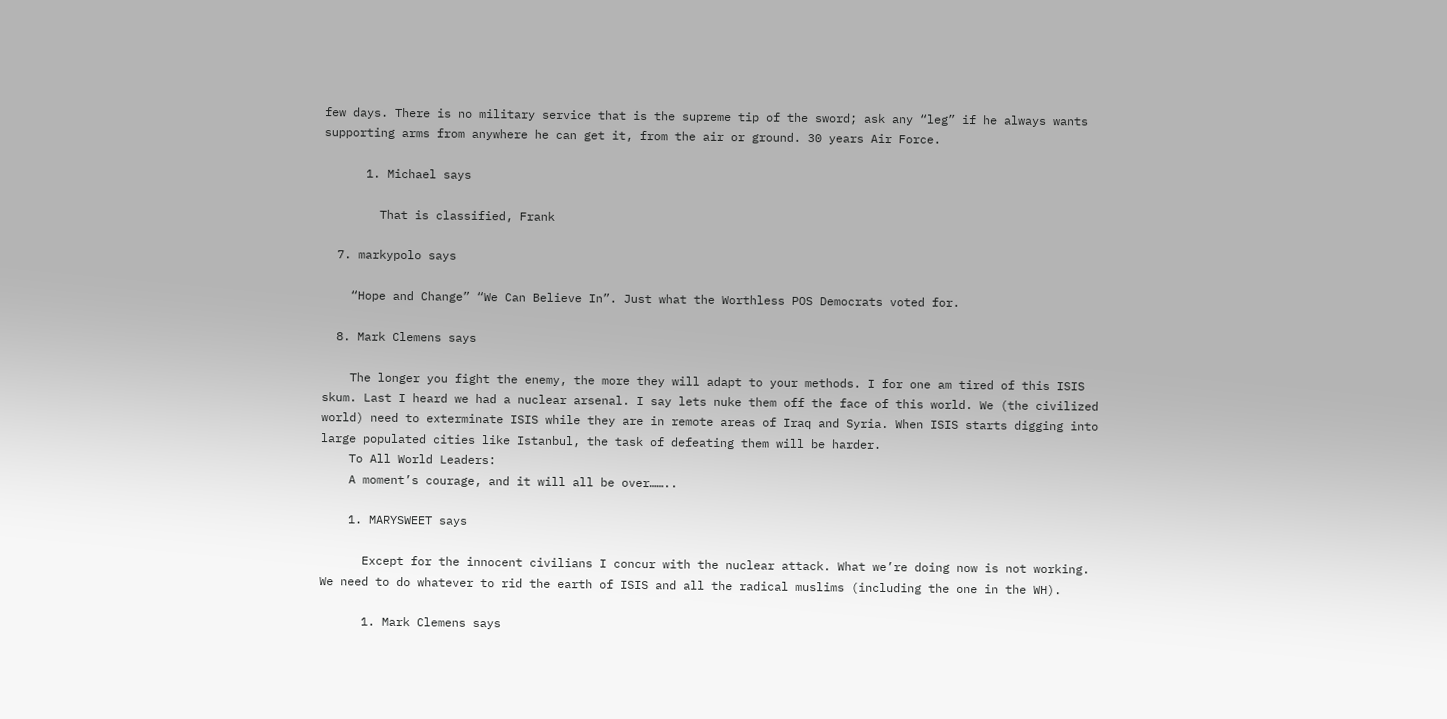few days. There is no military service that is the supreme tip of the sword; ask any “leg” if he always wants supporting arms from anywhere he can get it, from the air or ground. 30 years Air Force.

      1. Michael says

        That is classified, Frank

  7. markypolo says

    “Hope and Change” “We Can Believe In”. Just what the Worthless POS Democrats voted for.

  8. Mark Clemens says

    The longer you fight the enemy, the more they will adapt to your methods. I for one am tired of this ISIS skum. Last I heard we had a nuclear arsenal. I say lets nuke them off the face of this world. We (the civilized world) need to exterminate ISIS while they are in remote areas of Iraq and Syria. When ISIS starts digging into large populated cities like Istanbul, the task of defeating them will be harder.
    To All World Leaders:
    A moment’s courage, and it will all be over……..

    1. MARYSWEET says

      Except for the innocent civilians I concur with the nuclear attack. What we’re doing now is not working. We need to do whatever to rid the earth of ISIS and all the radical muslims (including the one in the WH).

      1. Mark Clemens says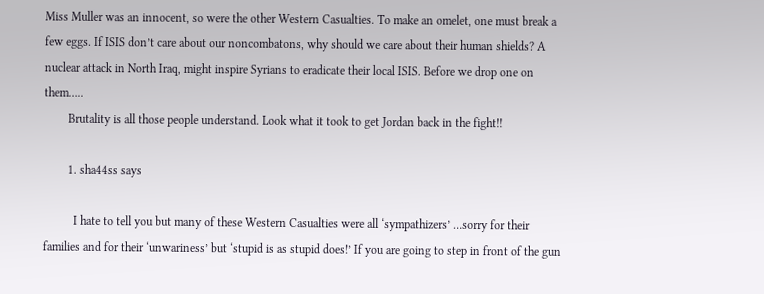Miss Muller was an innocent, so were the other Western Casualties. To make an omelet, one must break a few eggs. If ISIS don’t care about our noncombatons, why should we care about their human shields? A nuclear attack in North Iraq, might inspire Syrians to eradicate their local ISIS. Before we drop one on them…..
        Brutality is all those people understand. Look what it took to get Jordan back in the fight!!

        1. sha44ss says

          I hate to tell you but many of these Western Casualties were all ‘sympathizers’ …sorry for their families and for their ‘unwariness’ but ‘stupid is as stupid does!’ If you are going to step in front of the gun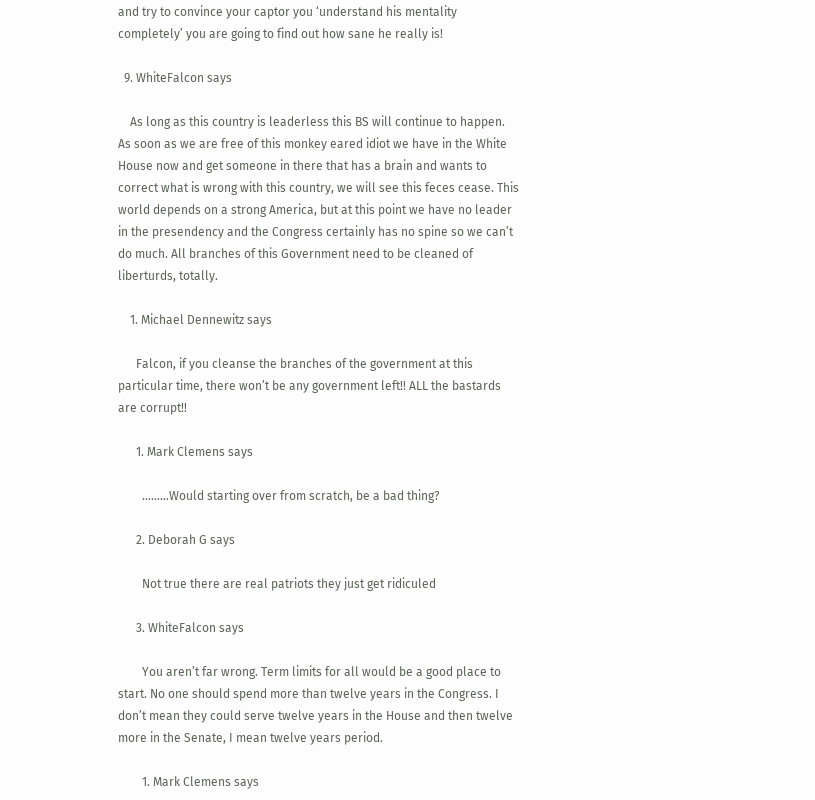and try to convince your captor you ‘understand his mentality completely’ you are going to find out how sane he really is!

  9. WhiteFalcon says

    As long as this country is leaderless this BS will continue to happen. As soon as we are free of this monkey eared idiot we have in the White House now and get someone in there that has a brain and wants to correct what is wrong with this country, we will see this feces cease. This world depends on a strong America, but at this point we have no leader in the presendency and the Congress certainly has no spine so we can’t do much. All branches of this Government need to be cleaned of liberturds, totally.

    1. Michael Dennewitz says

      Falcon, if you cleanse the branches of the government at this particular time, there won’t be any government left!! ALL the bastards are corrupt!!

      1. Mark Clemens says

        ………Would starting over from scratch, be a bad thing?

      2. Deborah G says

        Not true there are real patriots they just get ridiculed

      3. WhiteFalcon says

        You aren’t far wrong. Term limits for all would be a good place to start. No one should spend more than twelve years in the Congress. I don’t mean they could serve twelve years in the House and then twelve more in the Senate, I mean twelve years period.

        1. Mark Clemens says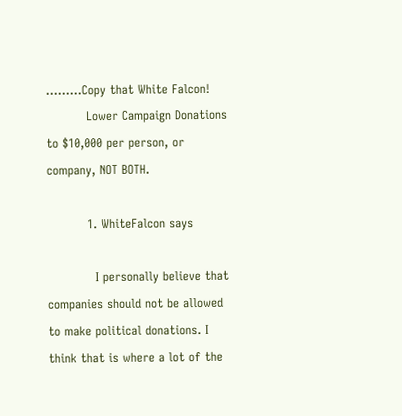………Copy that White Falcon!
          Lower Campaign Donations to $10,000 per person, or company, NOT BOTH.

          1. WhiteFalcon says

            I personally believe that companies should not be allowed to make political donations. I think that is where a lot of the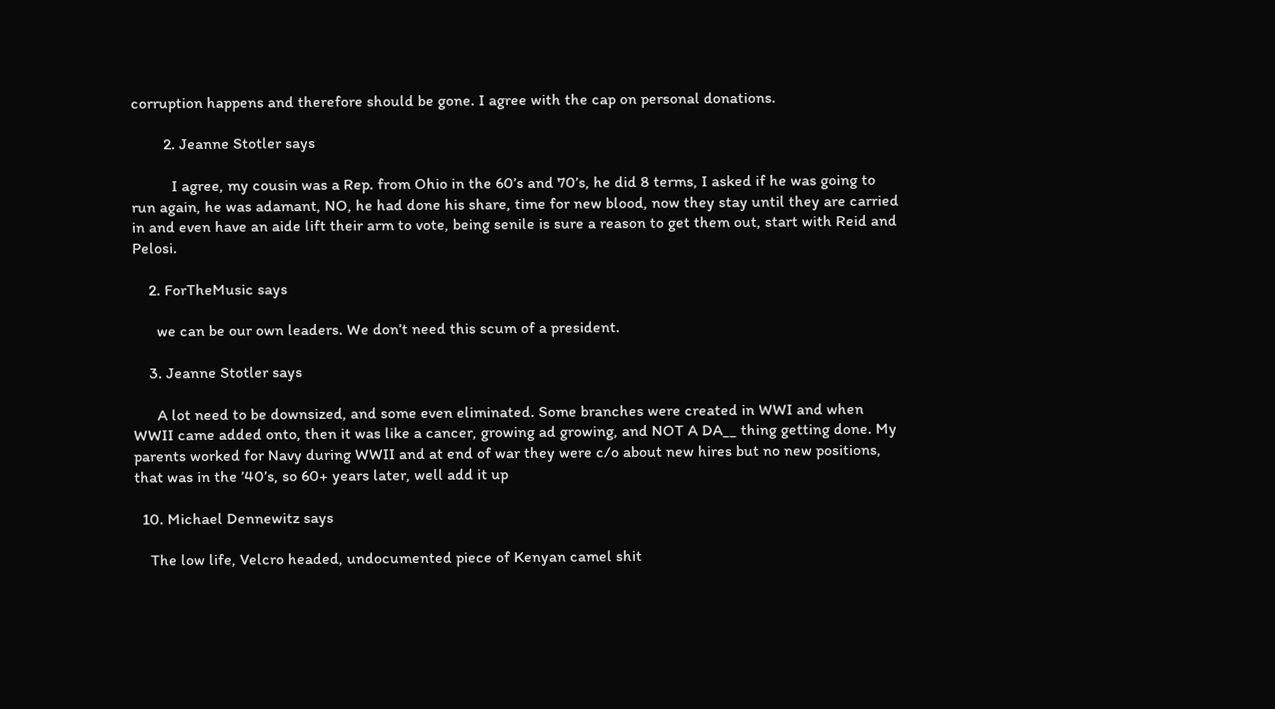corruption happens and therefore should be gone. I agree with the cap on personal donations.

        2. Jeanne Stotler says

          I agree, my cousin was a Rep. from Ohio in the 60’s and 70’s, he did 8 terms, I asked if he was going to run again, he was adamant, NO, he had done his share, time for new blood, now they stay until they are carried in and even have an aide lift their arm to vote, being senile is sure a reason to get them out, start with Reid and Pelosi.

    2. ForTheMusic says

      we can be our own leaders. We don’t need this scum of a president.

    3. Jeanne Stotler says

      A lot need to be downsized, and some even eliminated. Some branches were created in WWI and when WWII came added onto, then it was like a cancer, growing ad growing, and NOT A DA__ thing getting done. My parents worked for Navy during WWII and at end of war they were c/o about new hires but no new positions, that was in the ’40’s, so 60+ years later, well add it up

  10. Michael Dennewitz says

    The low life, Velcro headed, undocumented piece of Kenyan camel shit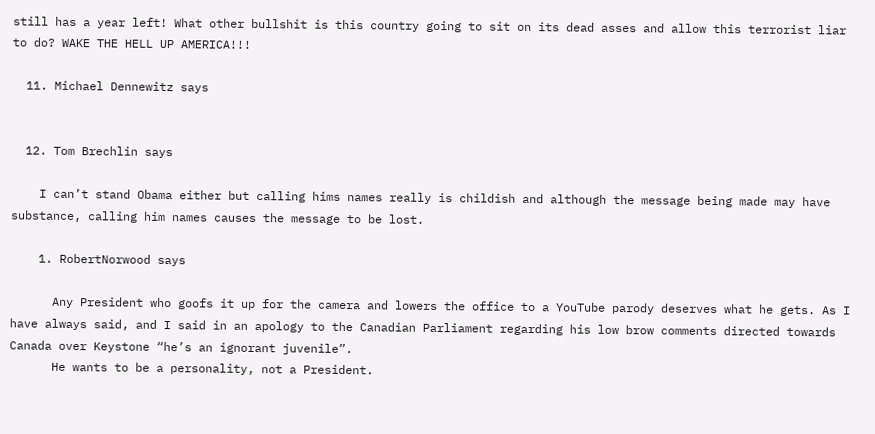still has a year left! What other bullshit is this country going to sit on its dead asses and allow this terrorist liar to do? WAKE THE HELL UP AMERICA!!!

  11. Michael Dennewitz says


  12. Tom Brechlin says

    I can’t stand Obama either but calling hims names really is childish and although the message being made may have substance, calling him names causes the message to be lost.

    1. RobertNorwood says

      Any President who goofs it up for the camera and lowers the office to a YouTube parody deserves what he gets. As I have always said, and I said in an apology to the Canadian Parliament regarding his low brow comments directed towards Canada over Keystone “he’s an ignorant juvenile”.
      He wants to be a personality, not a President.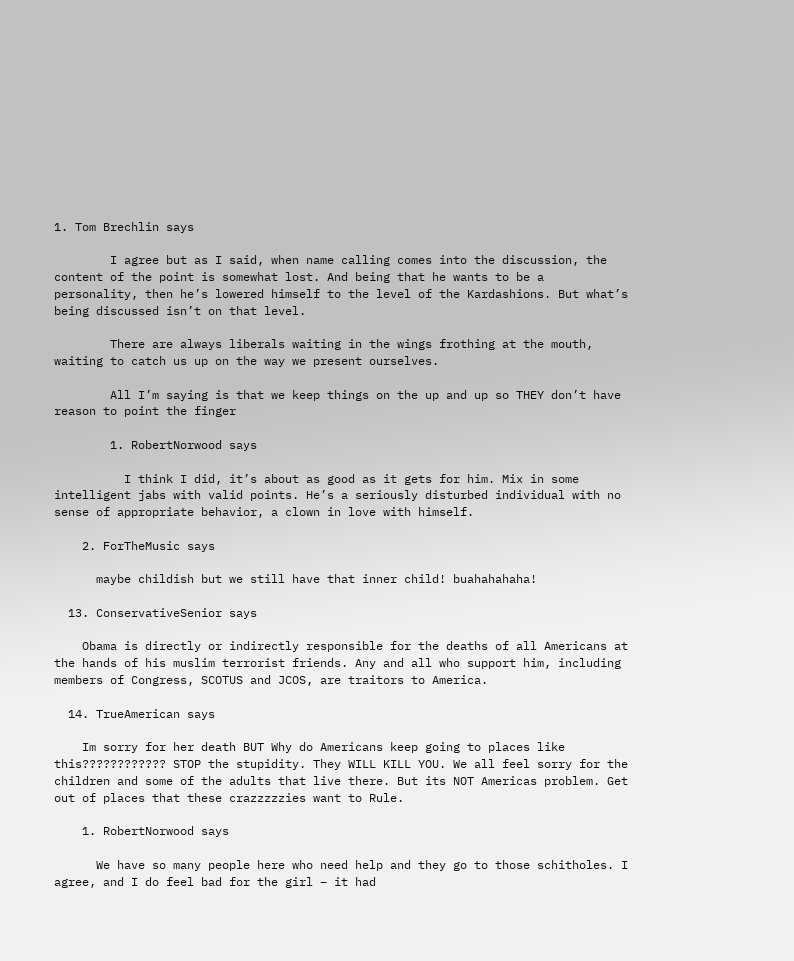1. Tom Brechlin says

        I agree but as I said, when name calling comes into the discussion, the content of the point is somewhat lost. And being that he wants to be a personality, then he’s lowered himself to the level of the Kardashions. But what’s being discussed isn’t on that level.

        There are always liberals waiting in the wings frothing at the mouth, waiting to catch us up on the way we present ourselves.

        All I’m saying is that we keep things on the up and up so THEY don’t have reason to point the finger

        1. RobertNorwood says

          I think I did, it’s about as good as it gets for him. Mix in some intelligent jabs with valid points. He’s a seriously disturbed individual with no sense of appropriate behavior, a clown in love with himself.

    2. ForTheMusic says

      maybe childish but we still have that inner child! buahahahaha!

  13. ConservativeSenior says

    Obama is directly or indirectly responsible for the deaths of all Americans at the hands of his muslim terrorist friends. Any and all who support him, including members of Congress, SCOTUS and JCOS, are traitors to America.

  14. TrueAmerican says

    Im sorry for her death BUT Why do Americans keep going to places like this???????????? STOP the stupidity. They WILL KILL YOU. We all feel sorry for the children and some of the adults that live there. But its NOT Americas problem. Get out of places that these crazzzzzies want to Rule.

    1. RobertNorwood says

      We have so many people here who need help and they go to those schitholes. I agree, and I do feel bad for the girl – it had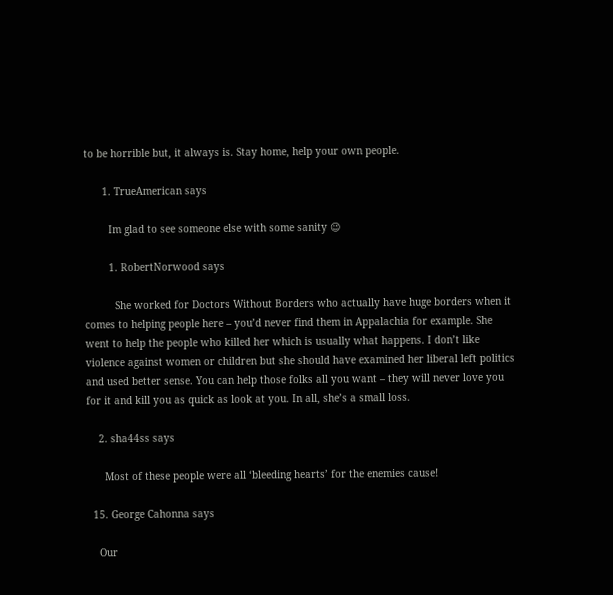to be horrible but, it always is. Stay home, help your own people.

      1. TrueAmerican says

        Im glad to see someone else with some sanity 😉

        1. RobertNorwood says

          She worked for Doctors Without Borders who actually have huge borders when it comes to helping people here – you’d never find them in Appalachia for example. She went to help the people who killed her which is usually what happens. I don’t like violence against women or children but she should have examined her liberal left politics and used better sense. You can help those folks all you want – they will never love you for it and kill you as quick as look at you. In all, she’s a small loss.

    2. sha44ss says

      Most of these people were all ‘bleeding hearts’ for the enemies cause!

  15. George Cahonna says

    Our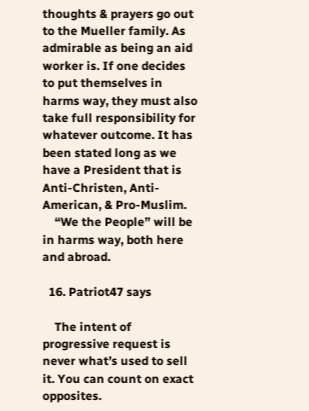thoughts & prayers go out to the Mueller family. As admirable as being an aid worker is. If one decides to put themselves in harms way, they must also take full responsibility for whatever outcome. It has been stated long as we have a President that is Anti-Christen, Anti-American, & Pro-Muslim.
    “We the People” will be in harms way, both here and abroad.

  16. Patriot47 says

    The intent of progressive request is never what’s used to sell it. You can count on exact opposites.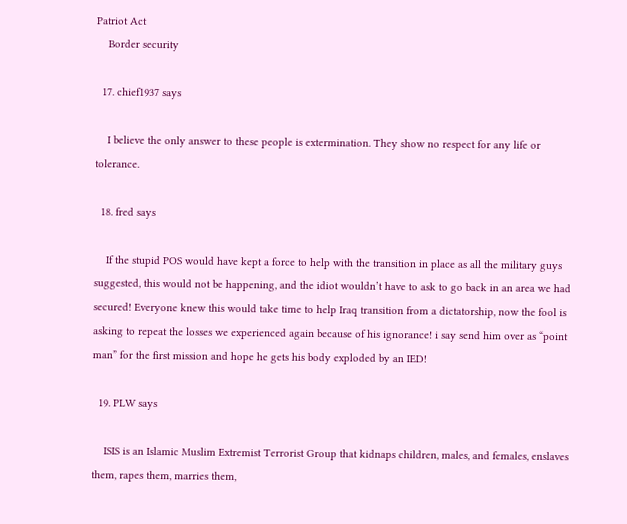Patriot Act
    Border security

  17. chief1937 says

    I believe the only answer to these people is extermination. They show no respect for any life or tolerance.

  18. fred says

    If the stupid POS would have kept a force to help with the transition in place as all the military guys suggested, this would not be happening, and the idiot wouldn’t have to ask to go back in an area we had secured! Everyone knew this would take time to help Iraq transition from a dictatorship, now the fool is asking to repeat the losses we experienced again because of his ignorance! i say send him over as “point man” for the first mission and hope he gets his body exploded by an IED!

  19. PLW says

    ISIS is an Islamic Muslim Extremist Terrorist Group that kidnaps children, males, and females, enslaves them, rapes them, marries them,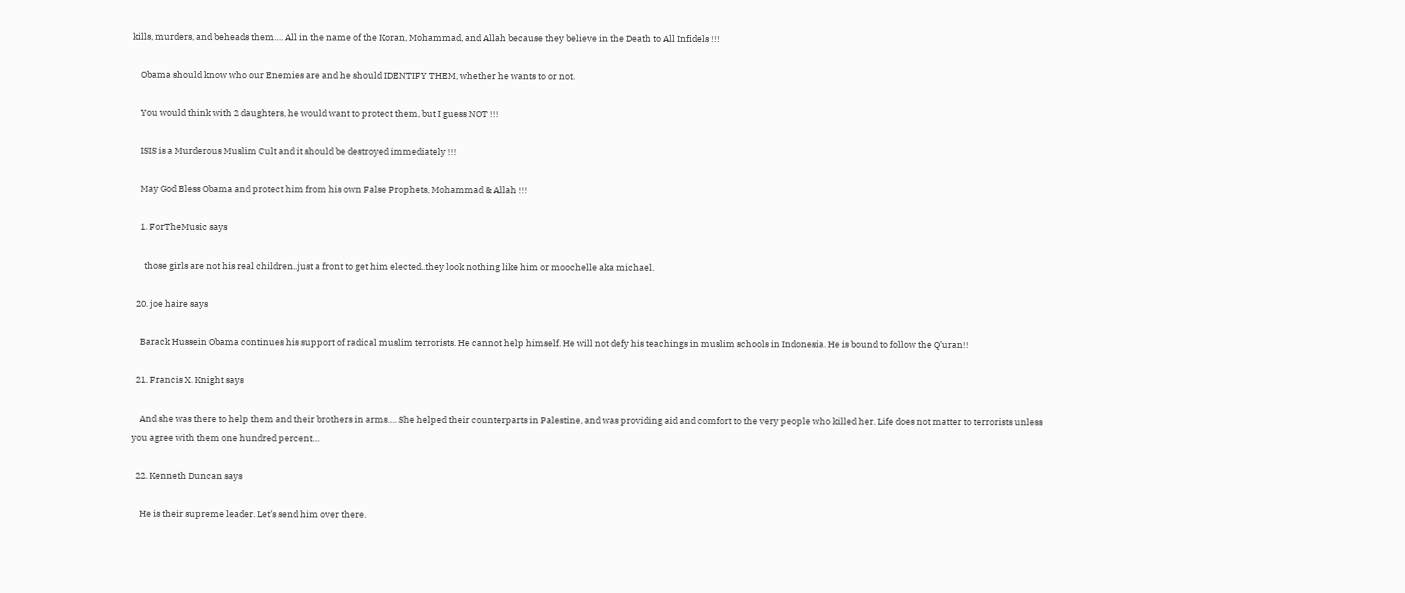kills, murders, and beheads them…. All in the name of the Koran, Mohammad, and Allah because they believe in the Death to All Infidels !!!

    Obama should know who our Enemies are and he should IDENTIFY THEM, whether he wants to or not.

    You would think with 2 daughters, he would want to protect them, but I guess NOT !!!

    ISIS is a Murderous Muslim Cult and it should be destroyed immediately !!!

    May God Bless Obama and protect him from his own False Prophets, Mohammad & Allah !!!

    1. ForTheMusic says

      those girls are not his real children..just a front to get him elected..they look nothing like him or moochelle aka michael.

  20. joe haire says

    Barack Hussein Obama continues his support of radical muslim terrorists. He cannot help himself. He will not defy his teachings in muslim schools in Indonesia. He is bound to follow the Q’uran!!

  21. Francis X. Knight says

    And she was there to help them and their brothers in arms…. She helped their counterparts in Palestine, and was providing aid and comfort to the very people who killed her. Life does not matter to terrorists unless you agree with them one hundred percent…

  22. Kenneth Duncan says

    He is their supreme leader. Let’s send him over there.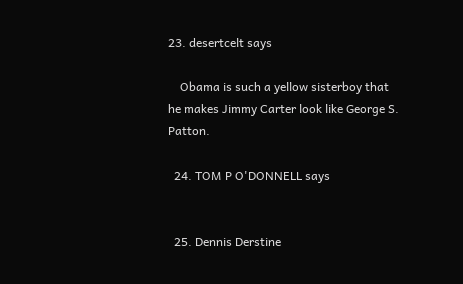23. desertcelt says

    Obama is such a yellow sisterboy that he makes Jimmy Carter look like George S. Patton.

  24. TOM P O'DONNELL says


  25. Dennis Derstine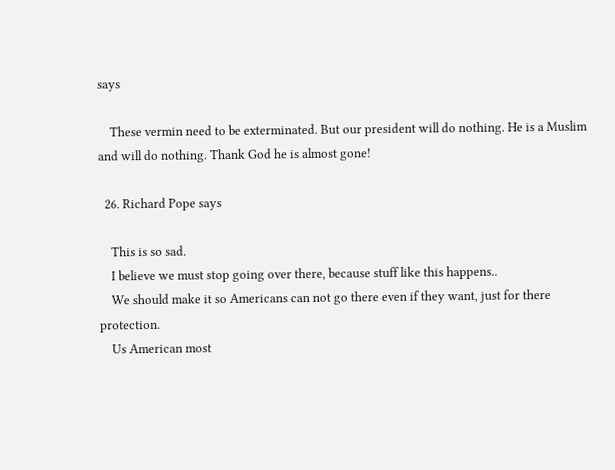says

    These vermin need to be exterminated. But our president will do nothing. He is a Muslim and will do nothing. Thank God he is almost gone!

  26. Richard Pope says

    This is so sad.
    I believe we must stop going over there, because stuff like this happens..
    We should make it so Americans can not go there even if they want, just for there protection.
    Us American most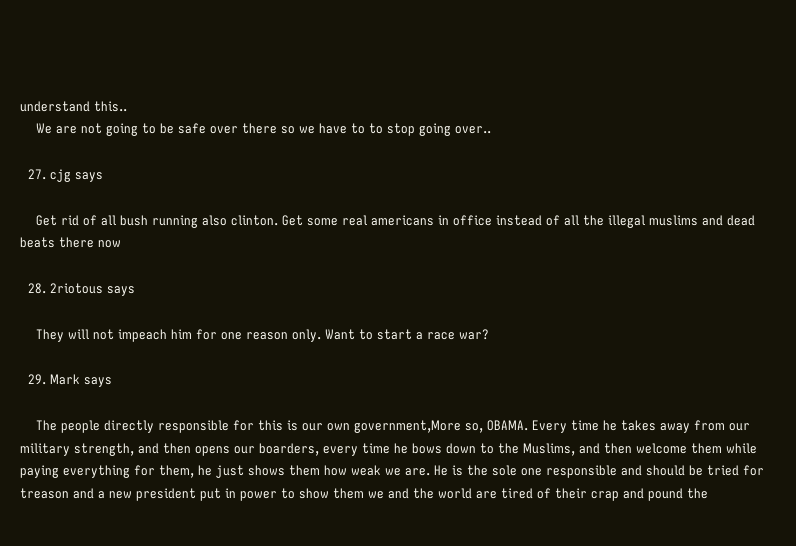understand this..
    We are not going to be safe over there so we have to to stop going over..

  27. cjg says

    Get rid of all bush running also clinton. Get some real americans in office instead of all the illegal muslims and dead beats there now

  28. 2riotous says

    They will not impeach him for one reason only. Want to start a race war?

  29. Mark says

    The people directly responsible for this is our own government,More so, OBAMA. Every time he takes away from our military strength, and then opens our boarders, every time he bows down to the Muslims, and then welcome them while paying everything for them, he just shows them how weak we are. He is the sole one responsible and should be tried for treason and a new president put in power to show them we and the world are tired of their crap and pound the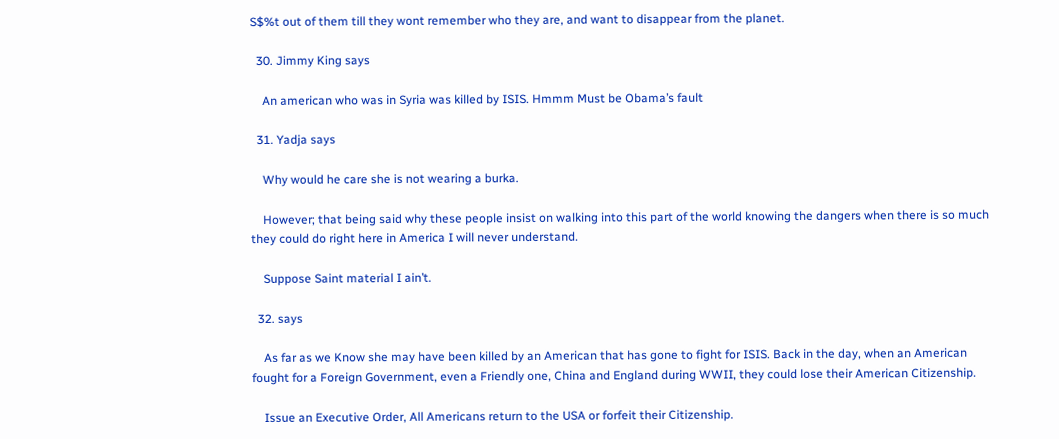S$%t out of them till they wont remember who they are, and want to disappear from the planet.

  30. Jimmy King says

    An american who was in Syria was killed by ISIS. Hmmm Must be Obama’s fault

  31. Yadja says

    Why would he care she is not wearing a burka.

    However; that being said why these people insist on walking into this part of the world knowing the dangers when there is so much they could do right here in America I will never understand.

    Suppose Saint material I ain’t.

  32. says

    As far as we Know she may have been killed by an American that has gone to fight for ISIS. Back in the day, when an American fought for a Foreign Government, even a Friendly one, China and England during WWII, they could lose their American Citizenship.

    Issue an Executive Order, All Americans return to the USA or forfeit their Citizenship.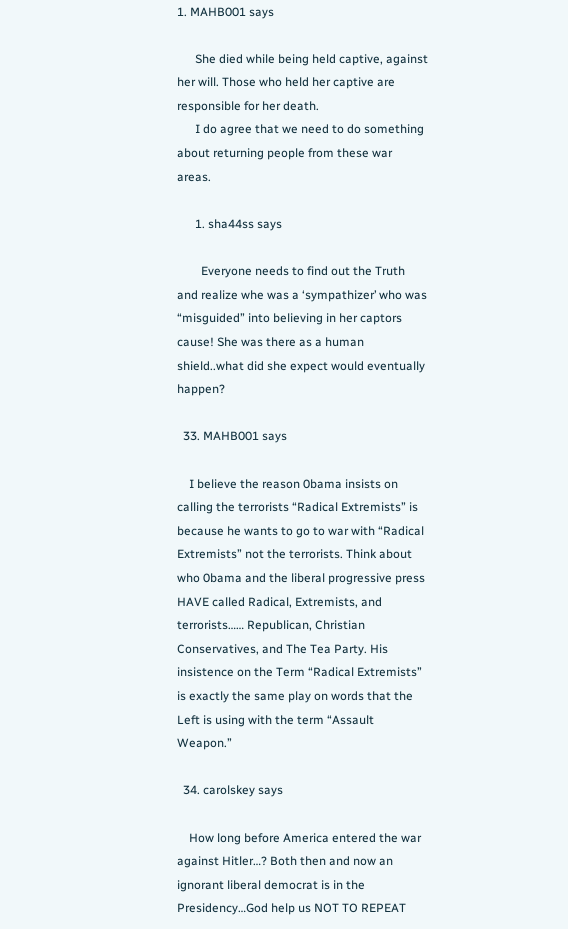1. MAHB001 says

      She died while being held captive, against her will. Those who held her captive are responsible for her death.
      I do agree that we need to do something about returning people from these war areas.

      1. sha44ss says

        Everyone needs to find out the Truth and realize whe was a ‘sympathizer’ who was “misguided” into believing in her captors cause! She was there as a human shield..what did she expect would eventually happen?

  33. MAHB001 says

    I believe the reason 0bama insists on calling the terrorists “Radical Extremists” is because he wants to go to war with “Radical Extremists” not the terrorists. Think about who 0bama and the liberal progressive press HAVE called Radical, Extremists, and terrorists…… Republican, Christian Conservatives, and The Tea Party. His insistence on the Term “Radical Extremists” is exactly the same play on words that the Left is using with the term “Assault Weapon.”

  34. carolskey says

    How long before America entered the war against Hitler…? Both then and now an ignorant liberal democrat is in the Presidency…God help us NOT TO REPEAT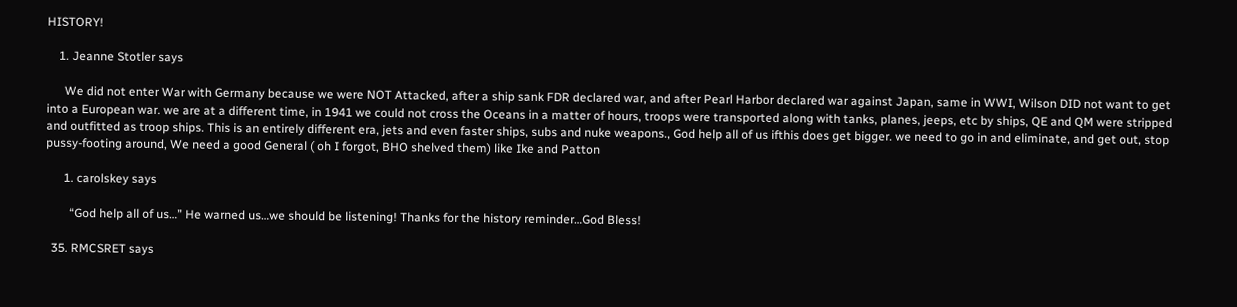HISTORY!

    1. Jeanne Stotler says

      We did not enter War with Germany because we were NOT Attacked, after a ship sank FDR declared war, and after Pearl Harbor declared war against Japan, same in WWI, Wilson DID not want to get into a European war. we are at a different time, in 1941 we could not cross the Oceans in a matter of hours, troops were transported along with tanks, planes, jeeps, etc by ships, QE and QM were stripped and outfitted as troop ships. This is an entirely different era, jets and even faster ships, subs and nuke weapons., God help all of us ifthis does get bigger. we need to go in and eliminate, and get out, stop pussy-footing around, We need a good General ( oh I forgot, BHO shelved them) like Ike and Patton

      1. carolskey says

        “God help all of us…” He warned us…we should be listening! Thanks for the history reminder…God Bless!

  35. RMCSRET says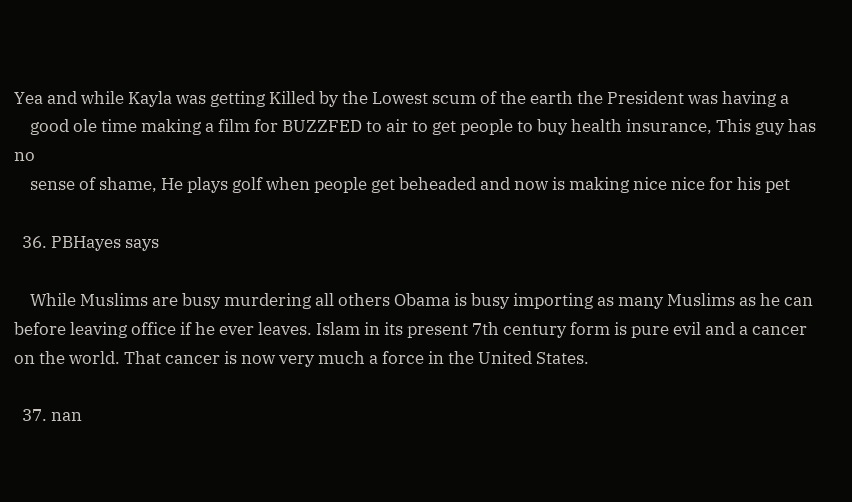Yea and while Kayla was getting Killed by the Lowest scum of the earth the President was having a
    good ole time making a film for BUZZFED to air to get people to buy health insurance, This guy has no
    sense of shame, He plays golf when people get beheaded and now is making nice nice for his pet

  36. PBHayes says

    While Muslims are busy murdering all others Obama is busy importing as many Muslims as he can before leaving office if he ever leaves. Islam in its present 7th century form is pure evil and a cancer on the world. That cancer is now very much a force in the United States.

  37. nan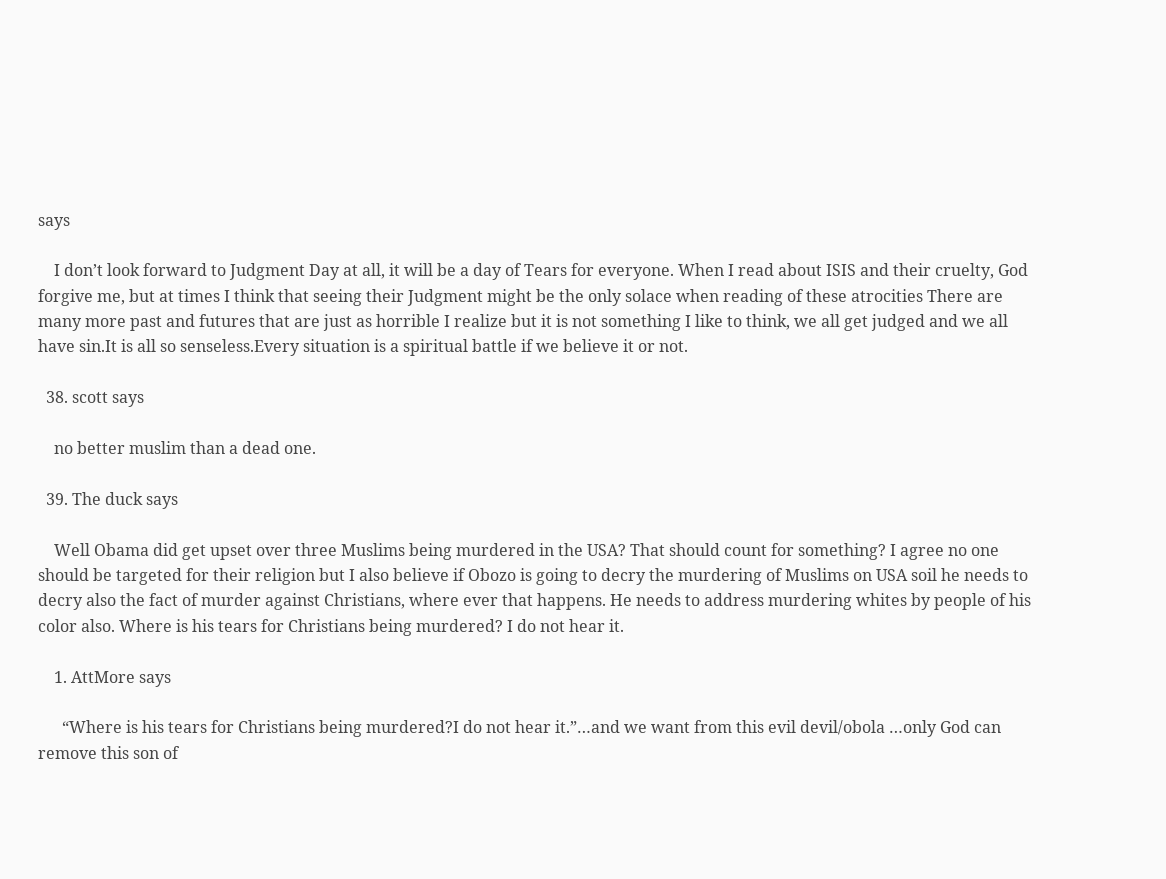says

    I don’t look forward to Judgment Day at all, it will be a day of Tears for everyone. When I read about ISIS and their cruelty, God forgive me, but at times I think that seeing their Judgment might be the only solace when reading of these atrocities There are many more past and futures that are just as horrible I realize but it is not something I like to think, we all get judged and we all have sin.It is all so senseless.Every situation is a spiritual battle if we believe it or not.

  38. scott says

    no better muslim than a dead one.

  39. The duck says

    Well Obama did get upset over three Muslims being murdered in the USA? That should count for something? I agree no one should be targeted for their religion but I also believe if Obozo is going to decry the murdering of Muslims on USA soil he needs to decry also the fact of murder against Christians, where ever that happens. He needs to address murdering whites by people of his color also. Where is his tears for Christians being murdered? I do not hear it.

    1. AttMore says

      “Where is his tears for Christians being murdered?I do not hear it.”…and we want from this evil devil/obola …only God can remove this son of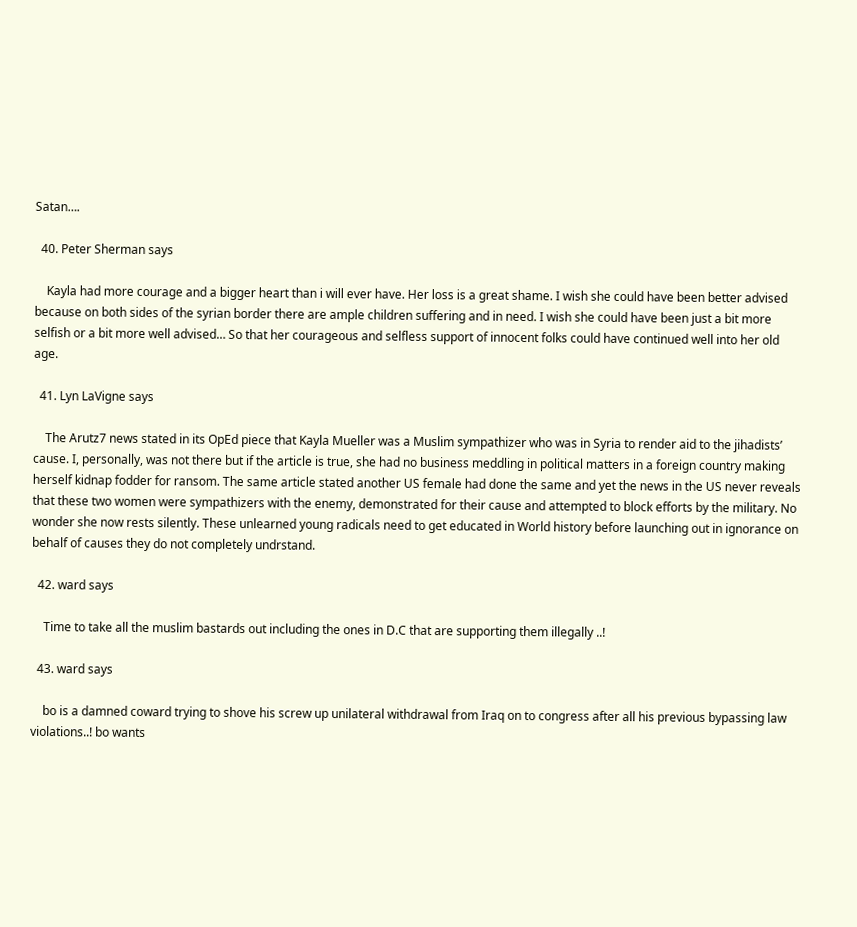Satan….

  40. Peter Sherman says

    Kayla had more courage and a bigger heart than i will ever have. Her loss is a great shame. I wish she could have been better advised because on both sides of the syrian border there are ample children suffering and in need. I wish she could have been just a bit more selfish or a bit more well advised… So that her courageous and selfless support of innocent folks could have continued well into her old age.

  41. Lyn LaVigne says

    The Arutz7 news stated in its OpEd piece that Kayla Mueller was a Muslim sympathizer who was in Syria to render aid to the jihadists’ cause. I, personally, was not there but if the article is true, she had no business meddling in political matters in a foreign country making herself kidnap fodder for ransom. The same article stated another US female had done the same and yet the news in the US never reveals that these two women were sympathizers with the enemy, demonstrated for their cause and attempted to block efforts by the military. No wonder she now rests silently. These unlearned young radicals need to get educated in World history before launching out in ignorance on behalf of causes they do not completely undrstand.

  42. ward says

    Time to take all the muslim bastards out including the ones in D.C that are supporting them illegally ..!

  43. ward says

    bo is a damned coward trying to shove his screw up unilateral withdrawal from Iraq on to congress after all his previous bypassing law violations..! bo wants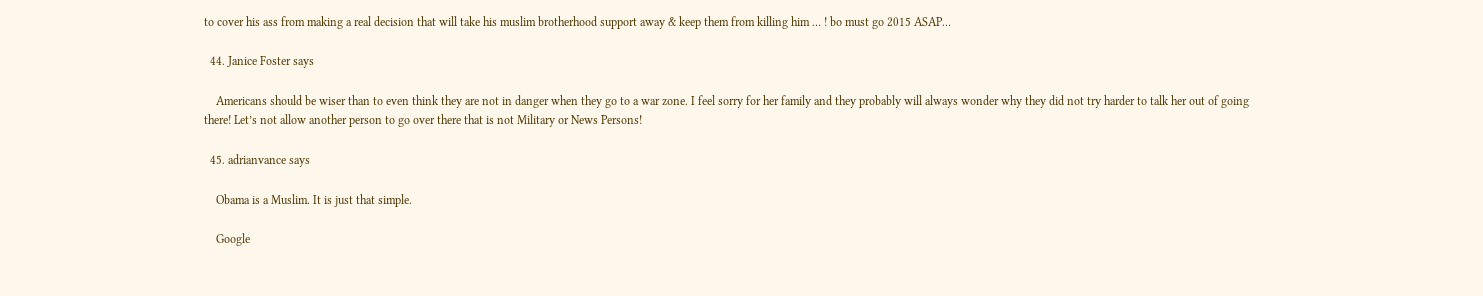to cover his ass from making a real decision that will take his muslim brotherhood support away & keep them from killing him … ! bo must go 2015 ASAP…

  44. Janice Foster says

    Americans should be wiser than to even think they are not in danger when they go to a war zone. I feel sorry for her family and they probably will always wonder why they did not try harder to talk her out of going there! Let’s not allow another person to go over there that is not Military or News Persons!

  45. adrianvance says

    Obama is a Muslim. It is just that simple.

    Google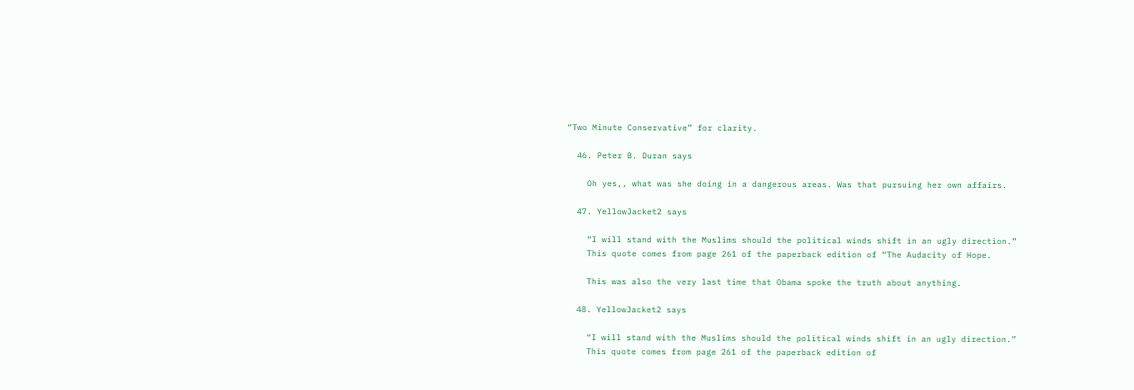“Two Minute Conservative” for clarity.

  46. Peter B. Duran says

    Oh yes,, what was she doing in a dangerous areas. Was that pursuing her own affairs.

  47. YellowJacket2 says

    “I will stand with the Muslims should the political winds shift in an ugly direction.”
    This quote comes from page 261 of the paperback edition of “The Audacity of Hope.

    This was also the very last time that Obama spoke the truth about anything.

  48. YellowJacket2 says

    “I will stand with the Muslims should the political winds shift in an ugly direction.”
    This quote comes from page 261 of the paperback edition of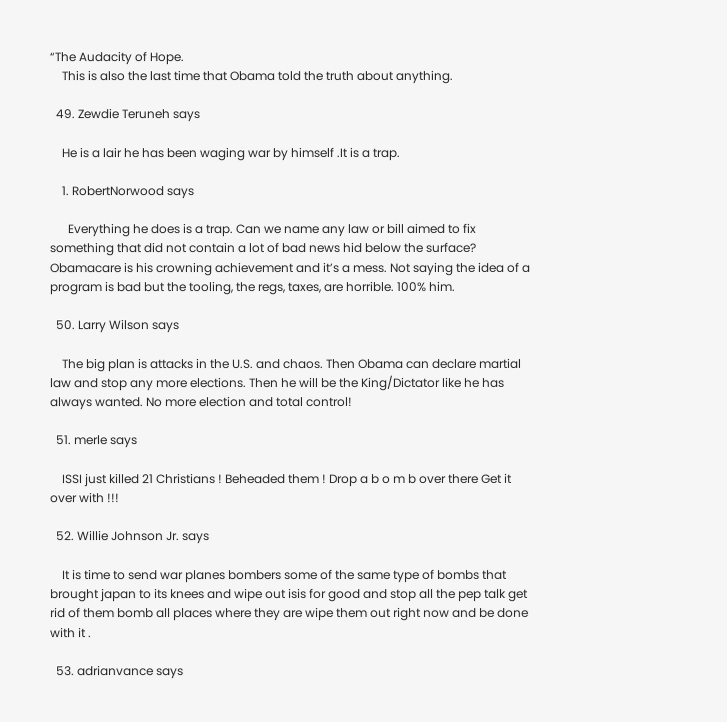“The Audacity of Hope.
    This is also the last time that Obama told the truth about anything.

  49. Zewdie Teruneh says

    He is a lair he has been waging war by himself .It is a trap.

    1. RobertNorwood says

      Everything he does is a trap. Can we name any law or bill aimed to fix something that did not contain a lot of bad news hid below the surface? Obamacare is his crowning achievement and it’s a mess. Not saying the idea of a program is bad but the tooling, the regs, taxes, are horrible. 100% him.

  50. Larry Wilson says

    The big plan is attacks in the U.S. and chaos. Then Obama can declare martial law and stop any more elections. Then he will be the King/Dictator like he has always wanted. No more election and total control!

  51. merle says

    ISSI just killed 21 Christians ! Beheaded them ! Drop a b o m b over there Get it over with !!!

  52. Willie Johnson Jr. says

    It is time to send war planes bombers some of the same type of bombs that brought japan to its knees and wipe out isis for good and stop all the pep talk get rid of them bomb all places where they are wipe them out right now and be done with it .

  53. adrianvance says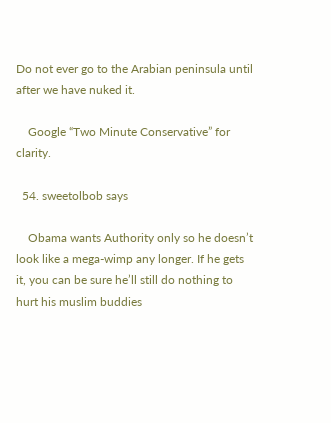Do not ever go to the Arabian peninsula until after we have nuked it.

    Google “Two Minute Conservative” for clarity.

  54. sweetolbob says

    Obama wants Authority only so he doesn’t look like a mega-wimp any longer. If he gets it, you can be sure he’ll still do nothing to hurt his muslim buddies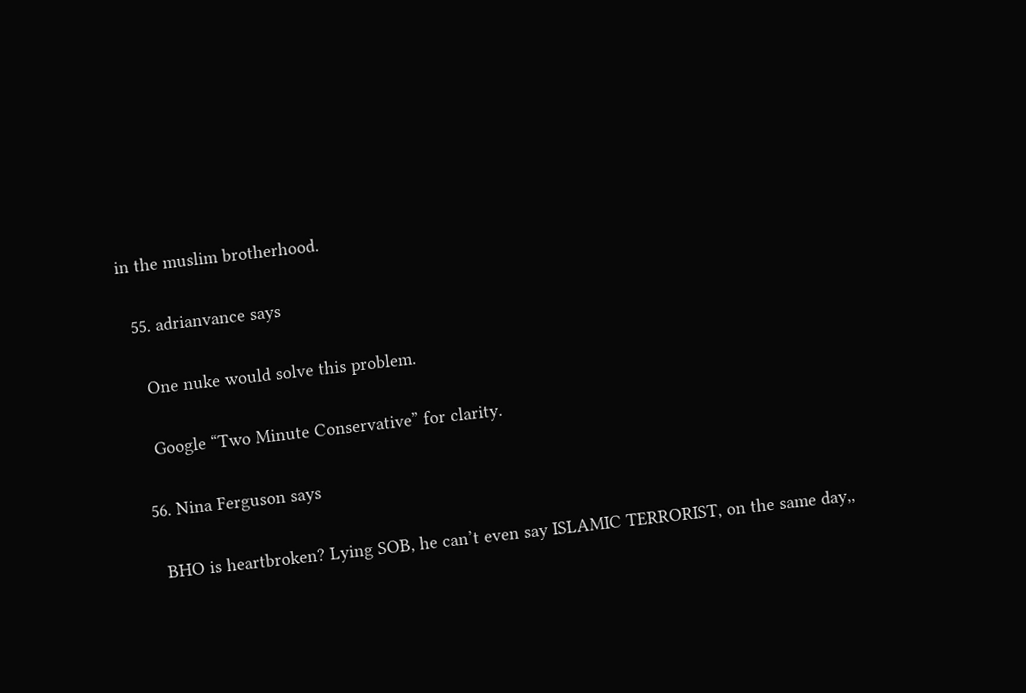in the muslim brotherhood.

  55. adrianvance says

    One nuke would solve this problem.

    Google “Two Minute Conservative” for clarity.

  56. Nina Ferguson says

    BHO is heartbroken? Lying SOB, he can’t even say ISLAMIC TERRORIST, on the same day,,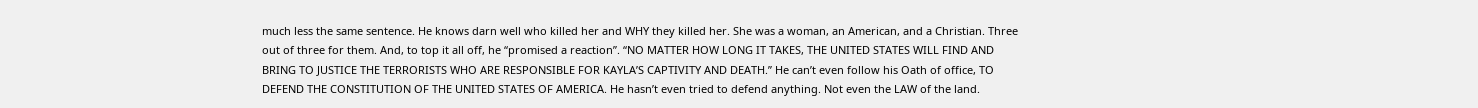much less the same sentence. He knows darn well who killed her and WHY they killed her. She was a woman, an American, and a Christian. Three out of three for them. And, to top it all off, he “promised a reaction”. “NO MATTER HOW LONG IT TAKES, THE UNITED STATES WILL FIND AND BRING TO JUSTICE THE TERRORISTS WHO ARE RESPONSIBLE FOR KAYLA’S CAPTIVITY AND DEATH.” He can’t even follow his Oath of office, TO DEFEND THE CONSTITUTION OF THE UNITED STATES OF AMERICA. He hasn’t even tried to defend anything. Not even the LAW of the land.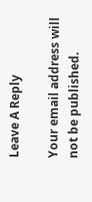Leave A Reply

Your email address will not be published.